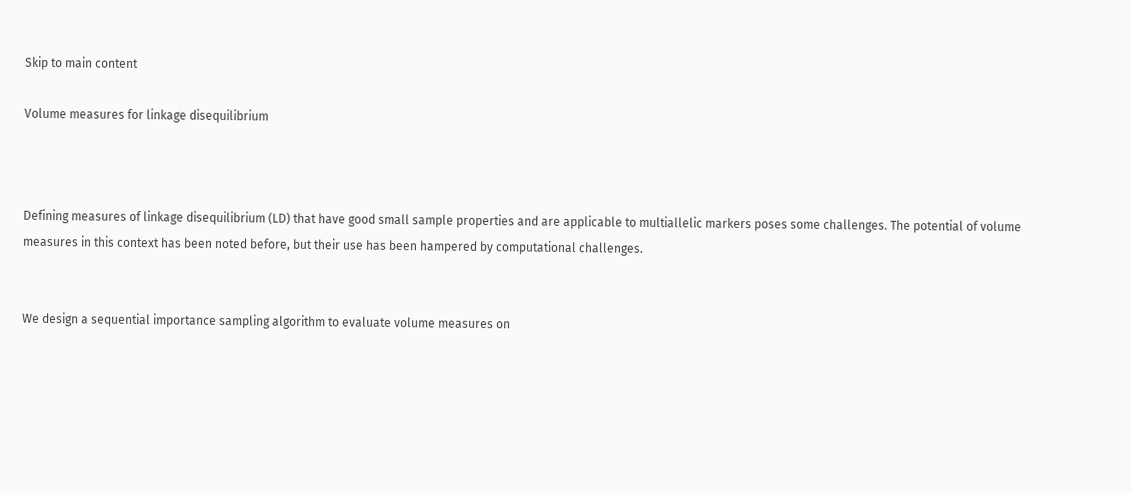Skip to main content

Volume measures for linkage disequilibrium



Defining measures of linkage disequilibrium (LD) that have good small sample properties and are applicable to multiallelic markers poses some challenges. The potential of volume measures in this context has been noted before, but their use has been hampered by computational challenges.


We design a sequential importance sampling algorithm to evaluate volume measures on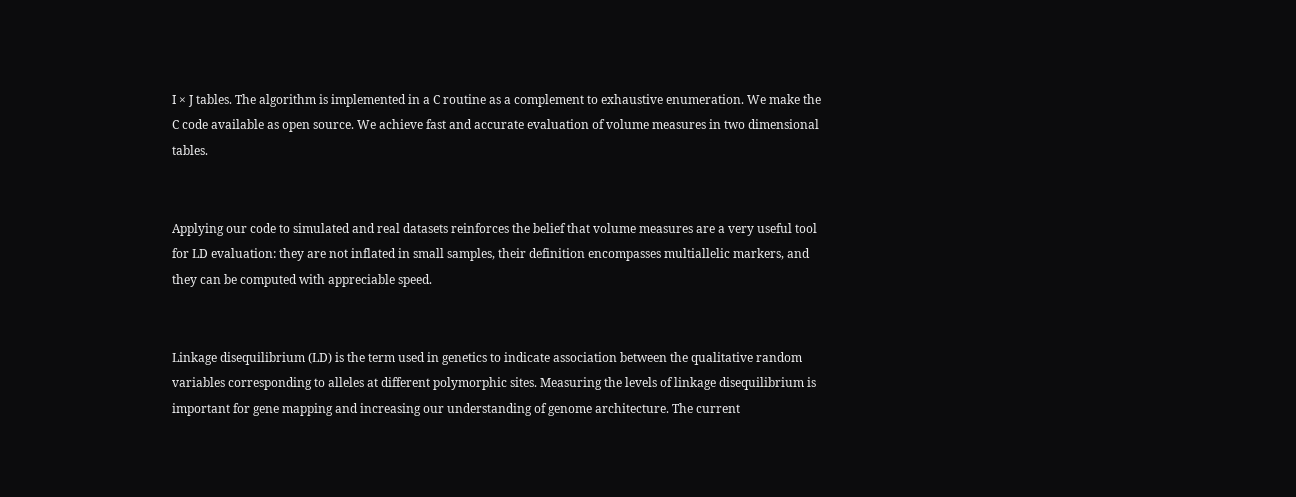I × J tables. The algorithm is implemented in a C routine as a complement to exhaustive enumeration. We make the C code available as open source. We achieve fast and accurate evaluation of volume measures in two dimensional tables.


Applying our code to simulated and real datasets reinforces the belief that volume measures are a very useful tool for LD evaluation: they are not inflated in small samples, their definition encompasses multiallelic markers, and they can be computed with appreciable speed.


Linkage disequilibrium (LD) is the term used in genetics to indicate association between the qualitative random variables corresponding to alleles at different polymorphic sites. Measuring the levels of linkage disequilibrium is important for gene mapping and increasing our understanding of genome architecture. The current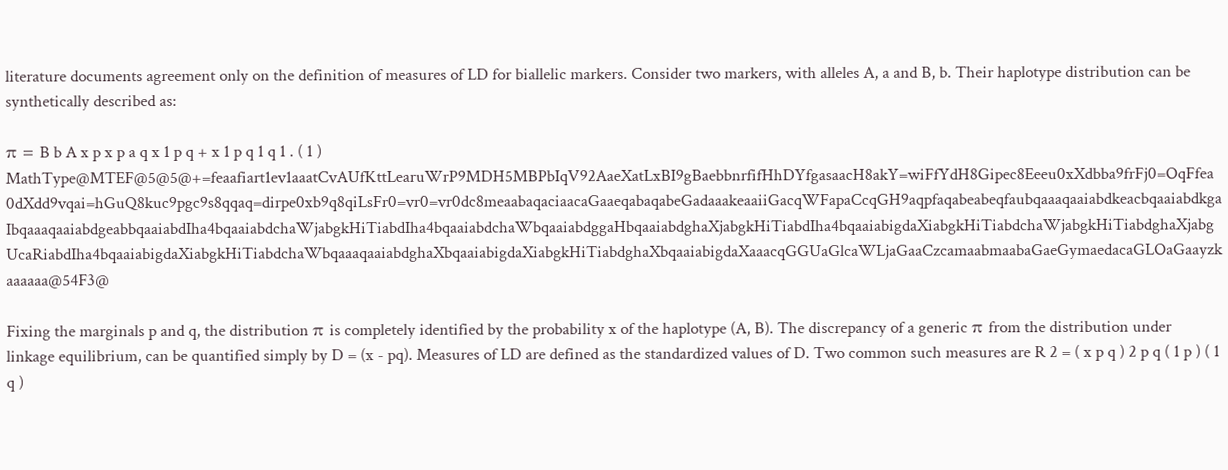literature documents agreement only on the definition of measures of LD for biallelic markers. Consider two markers, with alleles A, a and B, b. Their haplotype distribution can be synthetically described as:

π = B b A x p x p a q x 1 p q + x 1 p q 1 q 1 . ( 1 ) MathType@MTEF@5@5@+=feaafiart1ev1aaatCvAUfKttLearuWrP9MDH5MBPbIqV92AaeXatLxBI9gBaebbnrfifHhDYfgasaacH8akY=wiFfYdH8Gipec8Eeeu0xXdbba9frFj0=OqFfea0dXdd9vqai=hGuQ8kuc9pgc9s8qqaq=dirpe0xb9q8qiLsFr0=vr0=vr0dc8meaabaqaciaacaGaaeqabaqabeGadaaakeaaiiGacqWFapaCcqGH9aqpfaqabeabeqfaubqaaaqaaiabdkeacbqaaiabdkgaIbqaaaqaaiabdgeabbqaaiabdIha4bqaaiabdchaWjabgkHiTiabdIha4bqaaiabdchaWbqaaiabdggaHbqaaiabdghaXjabgkHiTiabdIha4bqaaiabigdaXiabgkHiTiabdchaWjabgkHiTiabdghaXjabgUcaRiabdIha4bqaaiabigdaXiabgkHiTiabdchaWbqaaaqaaiabdghaXbqaaiabigdaXiabgkHiTiabdghaXbqaaiabigdaXaaacqGGUaGlcaWLjaGaaCzcamaabmaabaGaeGymaedacaGLOaGaayzkaaaaaa@54F3@

Fixing the marginals p and q, the distribution π is completely identified by the probability x of the haplotype (A, B). The discrepancy of a generic π from the distribution under linkage equilibrium, can be quantified simply by D = (x - pq). Measures of LD are defined as the standardized values of D. Two common such measures are R 2 = ( x p q ) 2 p q ( 1 p ) ( 1 q )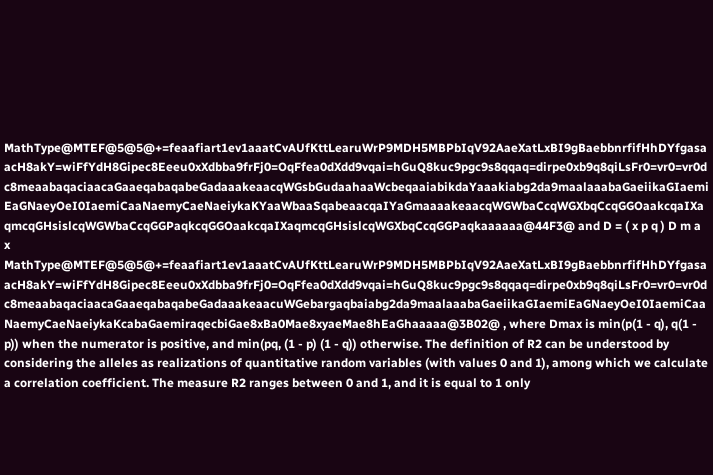MathType@MTEF@5@5@+=feaafiart1ev1aaatCvAUfKttLearuWrP9MDH5MBPbIqV92AaeXatLxBI9gBaebbnrfifHhDYfgasaacH8akY=wiFfYdH8Gipec8Eeeu0xXdbba9frFj0=OqFfea0dXdd9vqai=hGuQ8kuc9pgc9s8qqaq=dirpe0xb9q8qiLsFr0=vr0=vr0dc8meaabaqaciaacaGaaeqabaqabeGadaaakeaacqWGsbGudaahaaWcbeqaaiabikdaYaaakiabg2da9maalaaabaGaeiikaGIaemiEaGNaeyOeI0IaemiCaaNaemyCaeNaeiykaKYaaWbaaSqabeaacqaIYaGmaaaakeaacqWGWbaCcqWGXbqCcqGGOaakcqaIXaqmcqGHsislcqWGWbaCcqGGPaqkcqGGOaakcqaIXaqmcqGHsislcqWGXbqCcqGGPaqkaaaaaa@44F3@ and D = ( x p q ) D m a x MathType@MTEF@5@5@+=feaafiart1ev1aaatCvAUfKttLearuWrP9MDH5MBPbIqV92AaeXatLxBI9gBaebbnrfifHhDYfgasaacH8akY=wiFfYdH8Gipec8Eeeu0xXdbba9frFj0=OqFfea0dXdd9vqai=hGuQ8kuc9pgc9s8qqaq=dirpe0xb9q8qiLsFr0=vr0=vr0dc8meaabaqaciaacaGaaeqabaqabeGadaaakeaacuWGebargaqbaiabg2da9maalaaabaGaeiikaGIaemiEaGNaeyOeI0IaemiCaaNaemyCaeNaeiykaKcabaGaemiraqecbiGae8xBa0Mae8xyaeMae8hEaGhaaaaa@3B02@ , where Dmax is min(p(1 - q), q(1 - p)) when the numerator is positive, and min(pq, (1 - p) (1 - q)) otherwise. The definition of R2 can be understood by considering the alleles as realizations of quantitative random variables (with values 0 and 1), among which we calculate a correlation coefficient. The measure R2 ranges between 0 and 1, and it is equal to 1 only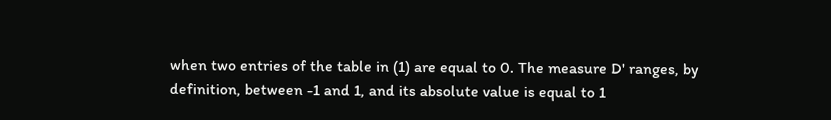when two entries of the table in (1) are equal to 0. The measure D' ranges, by definition, between -1 and 1, and its absolute value is equal to 1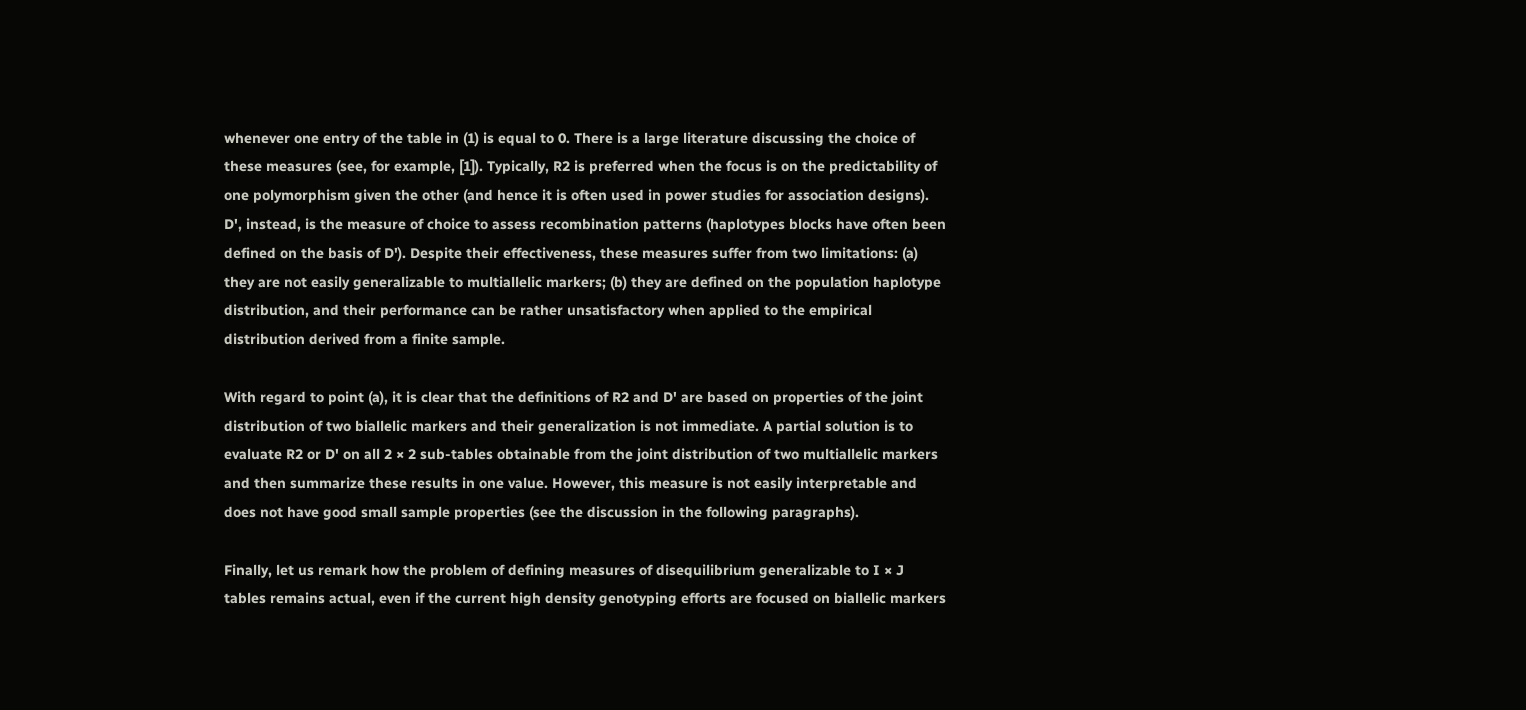whenever one entry of the table in (1) is equal to 0. There is a large literature discussing the choice of these measures (see, for example, [1]). Typically, R2 is preferred when the focus is on the predictability of one polymorphism given the other (and hence it is often used in power studies for association designs). D', instead, is the measure of choice to assess recombination patterns (haplotypes blocks have often been defined on the basis of D'). Despite their effectiveness, these measures suffer from two limitations: (a) they are not easily generalizable to multiallelic markers; (b) they are defined on the population haplotype distribution, and their performance can be rather unsatisfactory when applied to the empirical distribution derived from a finite sample.

With regard to point (a), it is clear that the definitions of R2 and D' are based on properties of the joint distribution of two biallelic markers and their generalization is not immediate. A partial solution is to evaluate R2 or D' on all 2 × 2 sub-tables obtainable from the joint distribution of two multiallelic markers and then summarize these results in one value. However, this measure is not easily interpretable and does not have good small sample properties (see the discussion in the following paragraphs).

Finally, let us remark how the problem of defining measures of disequilibrium generalizable to I × J tables remains actual, even if the current high density genotyping efforts are focused on biallelic markers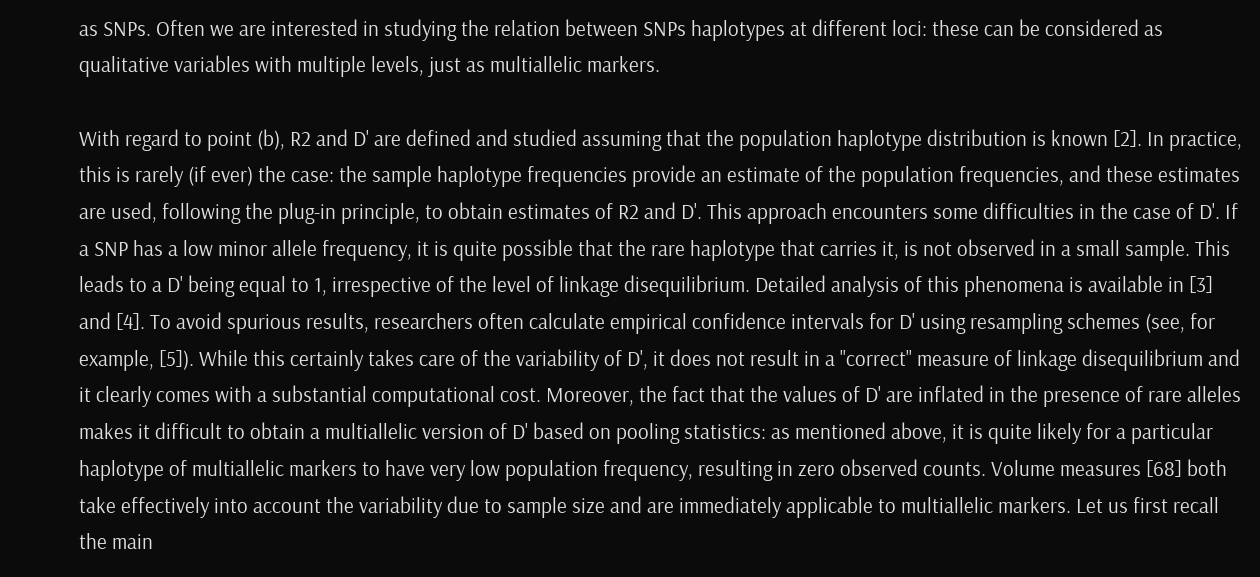as SNPs. Often we are interested in studying the relation between SNPs haplotypes at different loci: these can be considered as qualitative variables with multiple levels, just as multiallelic markers.

With regard to point (b), R2 and D' are defined and studied assuming that the population haplotype distribution is known [2]. In practice, this is rarely (if ever) the case: the sample haplotype frequencies provide an estimate of the population frequencies, and these estimates are used, following the plug-in principle, to obtain estimates of R2 and D'. This approach encounters some difficulties in the case of D'. If a SNP has a low minor allele frequency, it is quite possible that the rare haplotype that carries it, is not observed in a small sample. This leads to a D' being equal to 1, irrespective of the level of linkage disequilibrium. Detailed analysis of this phenomena is available in [3] and [4]. To avoid spurious results, researchers often calculate empirical confidence intervals for D' using resampling schemes (see, for example, [5]). While this certainly takes care of the variability of D', it does not result in a "correct" measure of linkage disequilibrium and it clearly comes with a substantial computational cost. Moreover, the fact that the values of D' are inflated in the presence of rare alleles makes it difficult to obtain a multiallelic version of D' based on pooling statistics: as mentioned above, it is quite likely for a particular haplotype of multiallelic markers to have very low population frequency, resulting in zero observed counts. Volume measures [68] both take effectively into account the variability due to sample size and are immediately applicable to multiallelic markers. Let us first recall the main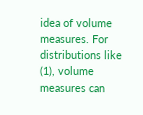idea of volume measures. For distributions like (1), volume measures can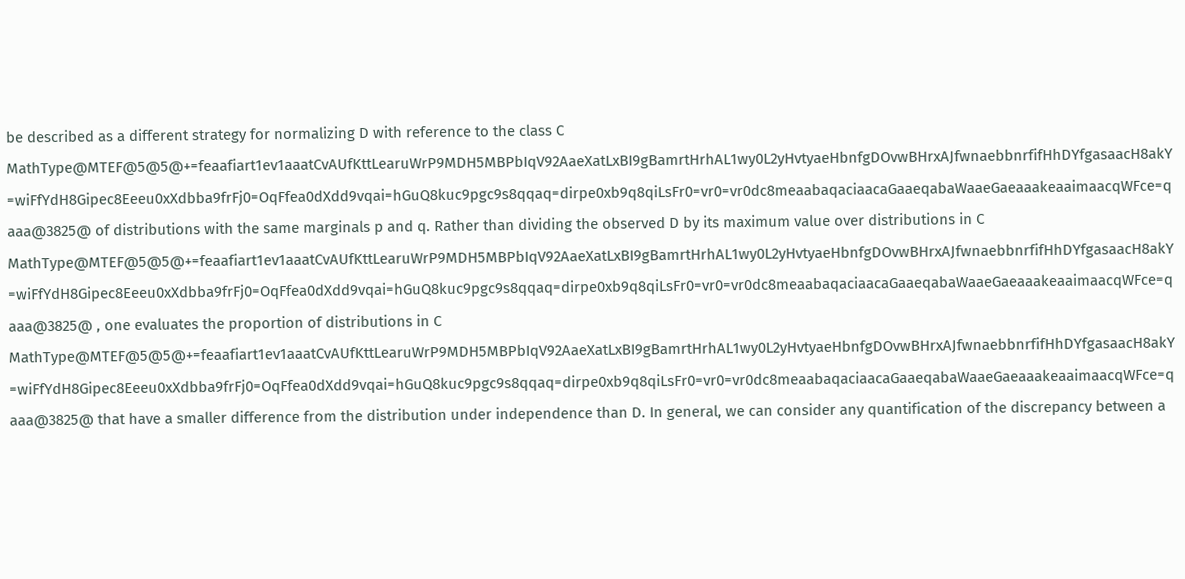be described as a different strategy for normalizing D with reference to the class C MathType@MTEF@5@5@+=feaafiart1ev1aaatCvAUfKttLearuWrP9MDH5MBPbIqV92AaeXatLxBI9gBamrtHrhAL1wy0L2yHvtyaeHbnfgDOvwBHrxAJfwnaebbnrfifHhDYfgasaacH8akY=wiFfYdH8Gipec8Eeeu0xXdbba9frFj0=OqFfea0dXdd9vqai=hGuQ8kuc9pgc9s8qqaq=dirpe0xb9q8qiLsFr0=vr0=vr0dc8meaabaqaciaacaGaaeqabaWaaeGaeaaakeaaimaacqWFce=qaaa@3825@ of distributions with the same marginals p and q. Rather than dividing the observed D by its maximum value over distributions in C MathType@MTEF@5@5@+=feaafiart1ev1aaatCvAUfKttLearuWrP9MDH5MBPbIqV92AaeXatLxBI9gBamrtHrhAL1wy0L2yHvtyaeHbnfgDOvwBHrxAJfwnaebbnrfifHhDYfgasaacH8akY=wiFfYdH8Gipec8Eeeu0xXdbba9frFj0=OqFfea0dXdd9vqai=hGuQ8kuc9pgc9s8qqaq=dirpe0xb9q8qiLsFr0=vr0=vr0dc8meaabaqaciaacaGaaeqabaWaaeGaeaaakeaaimaacqWFce=qaaa@3825@ , one evaluates the proportion of distributions in C MathType@MTEF@5@5@+=feaafiart1ev1aaatCvAUfKttLearuWrP9MDH5MBPbIqV92AaeXatLxBI9gBamrtHrhAL1wy0L2yHvtyaeHbnfgDOvwBHrxAJfwnaebbnrfifHhDYfgasaacH8akY=wiFfYdH8Gipec8Eeeu0xXdbba9frFj0=OqFfea0dXdd9vqai=hGuQ8kuc9pgc9s8qqaq=dirpe0xb9q8qiLsFr0=vr0=vr0dc8meaabaqaciaacaGaaeqabaWaaeGaeaaakeaaimaacqWFce=qaaa@3825@ that have a smaller difference from the distribution under independence than D. In general, we can consider any quantification of the discrepancy between a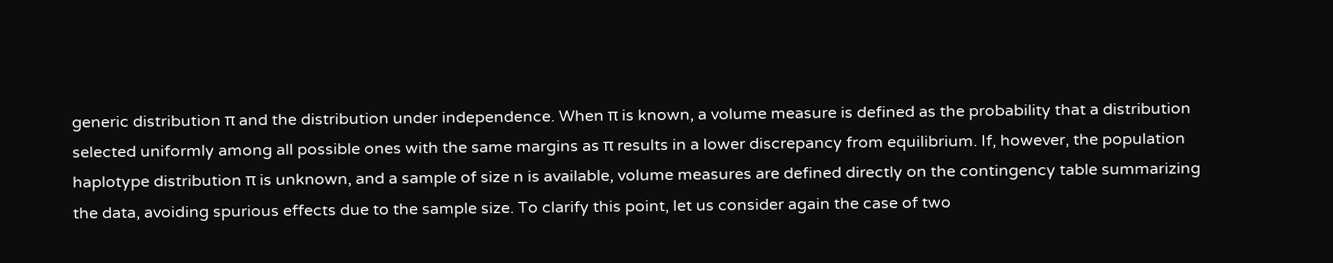generic distribution π and the distribution under independence. When π is known, a volume measure is defined as the probability that a distribution selected uniformly among all possible ones with the same margins as π results in a lower discrepancy from equilibrium. If, however, the population haplotype distribution π is unknown, and a sample of size n is available, volume measures are defined directly on the contingency table summarizing the data, avoiding spurious effects due to the sample size. To clarify this point, let us consider again the case of two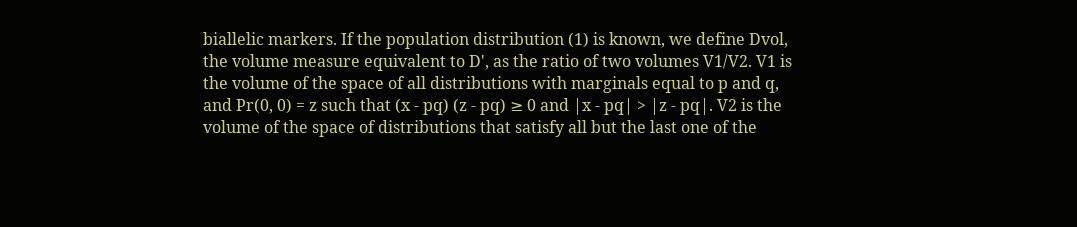biallelic markers. If the population distribution (1) is known, we define Dvol, the volume measure equivalent to D', as the ratio of two volumes V1/V2. V1 is the volume of the space of all distributions with marginals equal to p and q, and Pr(0, 0) = z such that (x - pq) (z - pq) ≥ 0 and |x - pq| > |z - pq|. V2 is the volume of the space of distributions that satisfy all but the last one of the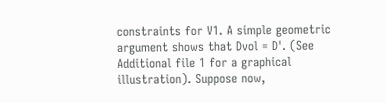constraints for V1. A simple geometric argument shows that Dvol = D'. (See Additional file 1 for a graphical illustration). Suppose now,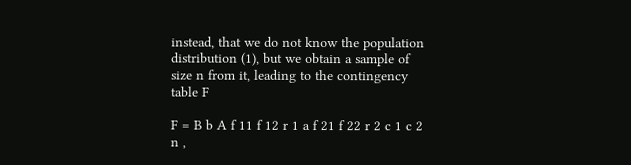instead, that we do not know the population distribution (1), but we obtain a sample of size n from it, leading to the contingency table F

F = B b A f 11 f 12 r 1 a f 21 f 22 r 2 c 1 c 2 n ,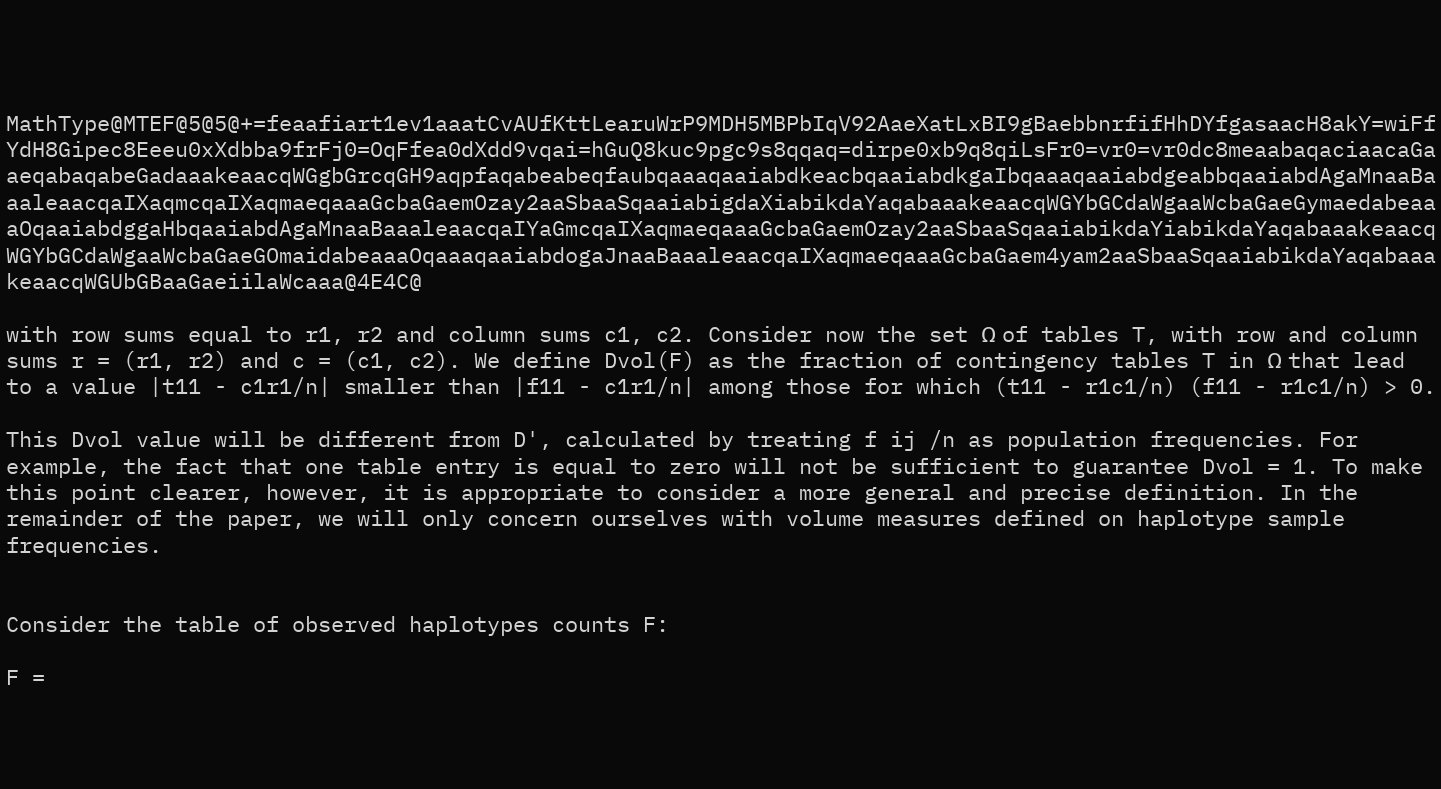MathType@MTEF@5@5@+=feaafiart1ev1aaatCvAUfKttLearuWrP9MDH5MBPbIqV92AaeXatLxBI9gBaebbnrfifHhDYfgasaacH8akY=wiFfYdH8Gipec8Eeeu0xXdbba9frFj0=OqFfea0dXdd9vqai=hGuQ8kuc9pgc9s8qqaq=dirpe0xb9q8qiLsFr0=vr0=vr0dc8meaabaqaciaacaGaaeqabaqabeGadaaakeaacqWGgbGrcqGH9aqpfaqabeabeqfaubqaaaqaaiabdkeacbqaaiabdkgaIbqaaaqaaiabdgeabbqaaiabdAgaMnaaBaaaleaacqaIXaqmcqaIXaqmaeqaaaGcbaGaemOzay2aaSbaaSqaaiabigdaXiabikdaYaqabaaakeaacqWGYbGCdaWgaaWcbaGaeGymaedabeaaaOqaaiabdggaHbqaaiabdAgaMnaaBaaaleaacqaIYaGmcqaIXaqmaeqaaaGcbaGaemOzay2aaSbaaSqaaiabikdaYiabikdaYaqabaaakeaacqWGYbGCdaWgaaWcbaGaeGOmaidabeaaaOqaaaqaaiabdogaJnaaBaaaleaacqaIXaqmaeqaaaGcbaGaem4yam2aaSbaaSqaaiabikdaYaqabaaakeaacqWGUbGBaaGaeiilaWcaaa@4E4C@

with row sums equal to r1, r2 and column sums c1, c2. Consider now the set Ω of tables T, with row and column sums r = (r1, r2) and c = (c1, c2). We define Dvol(F) as the fraction of contingency tables T in Ω that lead to a value |t11 - c1r1/n| smaller than |f11 - c1r1/n| among those for which (t11 - r1c1/n) (f11 - r1c1/n) > 0.

This Dvol value will be different from D', calculated by treating f ij /n as population frequencies. For example, the fact that one table entry is equal to zero will not be sufficient to guarantee Dvol = 1. To make this point clearer, however, it is appropriate to consider a more general and precise definition. In the remainder of the paper, we will only concern ourselves with volume measures defined on haplotype sample frequencies.


Consider the table of observed haplotypes counts F:

F =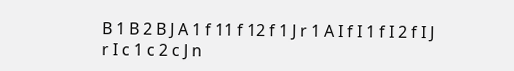B 1 B 2 B J A 1 f 11 f 12 f 1 J r 1 A I f I 1 f I 2 f I J r I c 1 c 2 c J n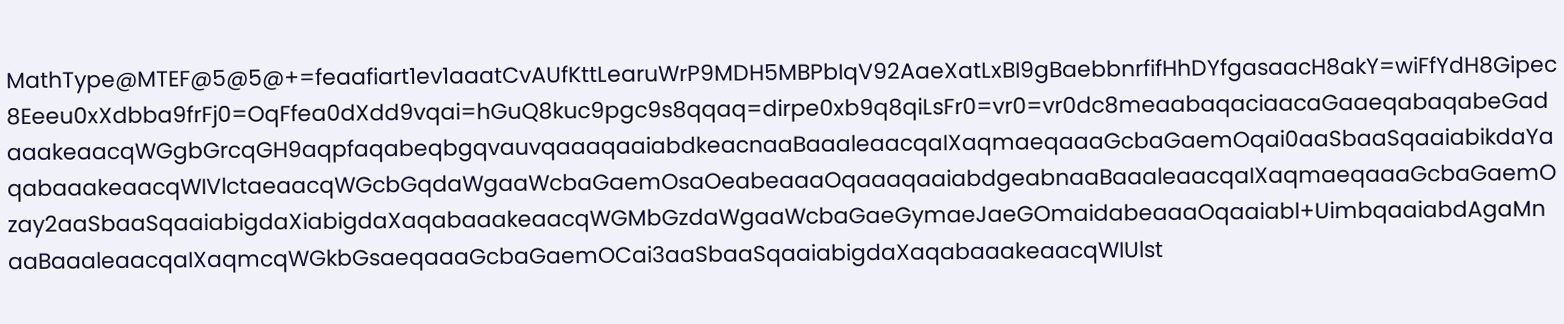MathType@MTEF@5@5@+=feaafiart1ev1aaatCvAUfKttLearuWrP9MDH5MBPbIqV92AaeXatLxBI9gBaebbnrfifHhDYfgasaacH8akY=wiFfYdH8Gipec8Eeeu0xXdbba9frFj0=OqFfea0dXdd9vqai=hGuQ8kuc9pgc9s8qqaq=dirpe0xb9q8qiLsFr0=vr0=vr0dc8meaabaqaciaacaGaaeqabaqabeGadaaakeaacqWGgbGrcqGH9aqpfaqabeqbgqvauvqaaaqaaiabdkeacnaaBaaaleaacqaIXaqmaeqaaaGcbaGaemOqai0aaSbaaSqaaiabikdaYaqabaaakeaacqWIVlctaeaacqWGcbGqdaWgaaWcbaGaemOsaOeabeaaaOqaaaqaaiabdgeabnaaBaaaleaacqaIXaqmaeqaaaGcbaGaemOzay2aaSbaaSqaaiabigdaXiabigdaXaqabaaakeaacqWGMbGzdaWgaaWcbaGaeGymaeJaeGOmaidabeaaaOqaaiabl+UimbqaaiabdAgaMnaaBaaaleaacqaIXaqmcqWGkbGsaeqaaaGcbaGaemOCai3aaSbaaSqaaiabigdaXaqabaaakeaacqWIUlst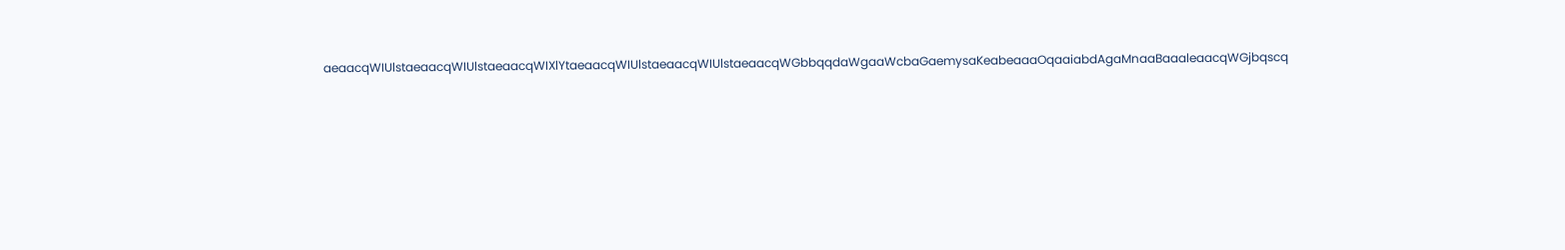aeaacqWIUlstaeaacqWIUlstaeaacqWIXlYtaeaacqWIUlstaeaacqWIUlstaeaacqWGbbqqdaWgaaWcbaGaemysaKeabeaaaOqaaiabdAgaMnaaBaaaleaacqWGjbqscq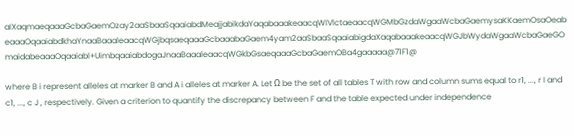aIXaqmaeqaaaGcbaGaemOzay2aaSbaaSqaaiabdMeajjabikdaYaqabaaakeaacqWIVlctaeaacqWGMbGzdaWgaaWcbaGaemysaKKaemOsaOeabeaaaOqaaiabdkhaYnaaBaaaleaacqWGjbqsaeqaaaGcbaaabaGaem4yam2aaSbaaSqaaiabigdaXaqabaaakeaacqWGJbWydaWgaaWcbaGaeGOmaidabeaaaOqaaiabl+UimbqaaiabdogaJnaaBaaaleaacqWGkbGsaeqaaaGcbaGaemOBa4gaaaaa@71F1@

where B i represent alleles at marker B and A i alleles at marker A. Let Ω be the set of all tables T with row and column sums equal to r1, ..., r I and c1, ..., c J , respectively. Given a criterion to quantify the discrepancy between F and the table expected under independence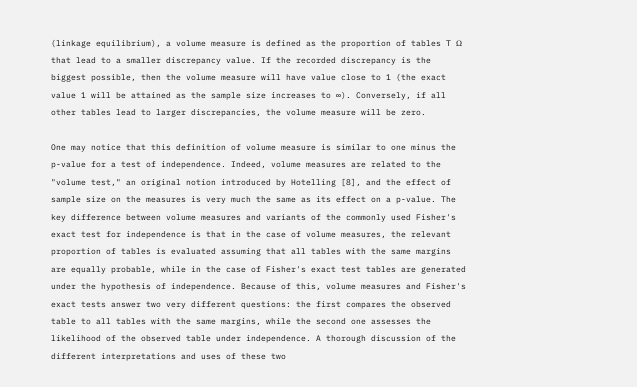(linkage equilibrium), a volume measure is defined as the proportion of tables T Ω that lead to a smaller discrepancy value. If the recorded discrepancy is the biggest possible, then the volume measure will have value close to 1 (the exact value 1 will be attained as the sample size increases to ∞). Conversely, if all other tables lead to larger discrepancies, the volume measure will be zero.

One may notice that this definition of volume measure is similar to one minus the p-value for a test of independence. Indeed, volume measures are related to the "volume test," an original notion introduced by Hotelling [8], and the effect of sample size on the measures is very much the same as its effect on a p-value. The key difference between volume measures and variants of the commonly used Fisher's exact test for independence is that in the case of volume measures, the relevant proportion of tables is evaluated assuming that all tables with the same margins are equally probable, while in the case of Fisher's exact test tables are generated under the hypothesis of independence. Because of this, volume measures and Fisher's exact tests answer two very different questions: the first compares the observed table to all tables with the same margins, while the second one assesses the likelihood of the observed table under independence. A thorough discussion of the different interpretations and uses of these two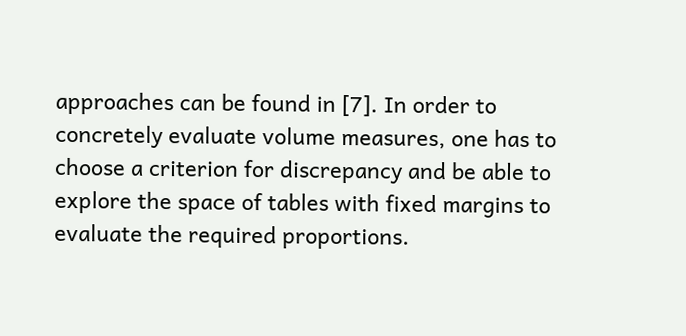approaches can be found in [7]. In order to concretely evaluate volume measures, one has to choose a criterion for discrepancy and be able to explore the space of tables with fixed margins to evaluate the required proportions.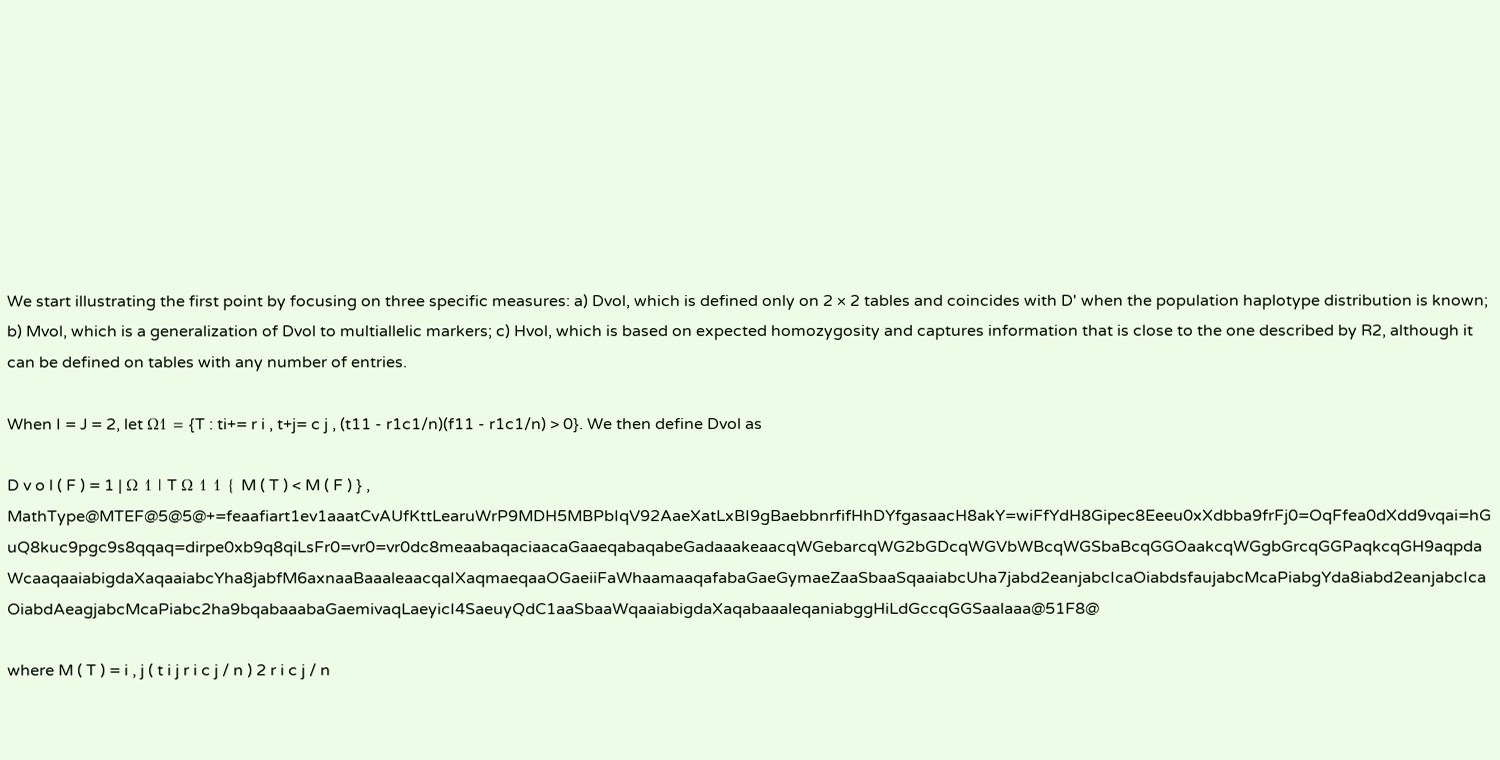We start illustrating the first point by focusing on three specific measures: a) Dvol, which is defined only on 2 × 2 tables and coincides with D' when the population haplotype distribution is known; b) Mvol, which is a generalization of Dvol to multiallelic markers; c) Hvol, which is based on expected homozygosity and captures information that is close to the one described by R2, although it can be defined on tables with any number of entries.

When I = J = 2, let Ω1 = {T : ti+= r i , t+j= c j , (t11 - r1c1/n)(f11 - r1c1/n) > 0}. We then define Dvol as

D v o l ( F ) = 1 | Ω 1 | T Ω 1 1 { M ( T ) < M ( F ) } , MathType@MTEF@5@5@+=feaafiart1ev1aaatCvAUfKttLearuWrP9MDH5MBPbIqV92AaeXatLxBI9gBaebbnrfifHhDYfgasaacH8akY=wiFfYdH8Gipec8Eeeu0xXdbba9frFj0=OqFfea0dXdd9vqai=hGuQ8kuc9pgc9s8qqaq=dirpe0xb9q8qiLsFr0=vr0=vr0dc8meaabaqaciaacaGaaeqabaqabeGadaaakeaacqWGebarcqWG2bGDcqWGVbWBcqWGSbaBcqGGOaakcqWGgbGrcqGGPaqkcqGH9aqpdaWcaaqaaiabigdaXaqaaiabcYha8jabfM6axnaaBaaaleaacqaIXaqmaeqaaOGaeiiFaWhaamaaqafabaGaeGymaeZaaSbaaSqaaiabcUha7jabd2eanjabcIcaOiabdsfaujabcMcaPiabgYda8iabd2eanjabcIcaOiabdAeagjabcMcaPiabc2ha9bqabaaabaGaemivaqLaeyicI4SaeuyQdC1aaSbaaWqaaiabigdaXaqabaaaleqaniabggHiLdGccqGGSaalaaa@51F8@

where M ( T ) = i , j ( t i j r i c j / n ) 2 r i c j / n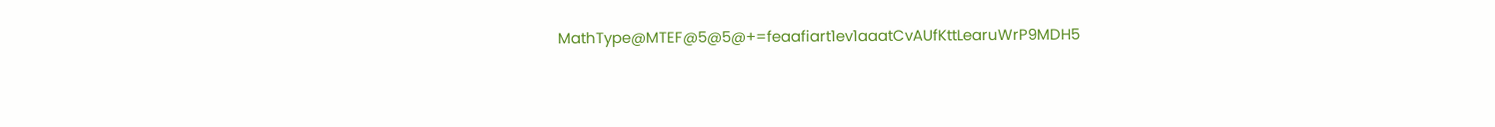MathType@MTEF@5@5@+=feaafiart1ev1aaatCvAUfKttLearuWrP9MDH5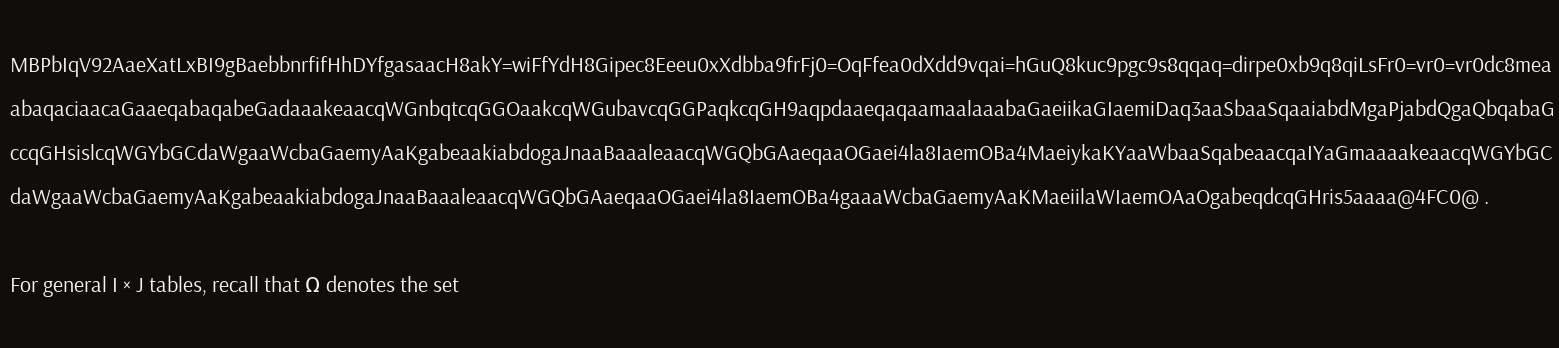MBPbIqV92AaeXatLxBI9gBaebbnrfifHhDYfgasaacH8akY=wiFfYdH8Gipec8Eeeu0xXdbba9frFj0=OqFfea0dXdd9vqai=hGuQ8kuc9pgc9s8qqaq=dirpe0xb9q8qiLsFr0=vr0=vr0dc8meaabaqaciaacaGaaeqabaqabeGadaaakeaacqWGnbqtcqGGOaakcqWGubavcqGGPaqkcqGH9aqpdaaeqaqaamaalaaabaGaeiikaGIaemiDaq3aaSbaaSqaaiabdMgaPjabdQgaQbqabaGccqGHsislcqWGYbGCdaWgaaWcbaGaemyAaKgabeaakiabdogaJnaaBaaaleaacqWGQbGAaeqaaOGaei4la8IaemOBa4MaeiykaKYaaWbaaSqabeaacqaIYaGmaaaakeaacqWGYbGCdaWgaaWcbaGaemyAaKgabeaakiabdogaJnaaBaaaleaacqWGQbGAaeqaaOGaei4la8IaemOBa4gaaaWcbaGaemyAaKMaeiilaWIaemOAaOgabeqdcqGHris5aaaa@4FC0@ .

For general I × J tables, recall that Ω denotes the set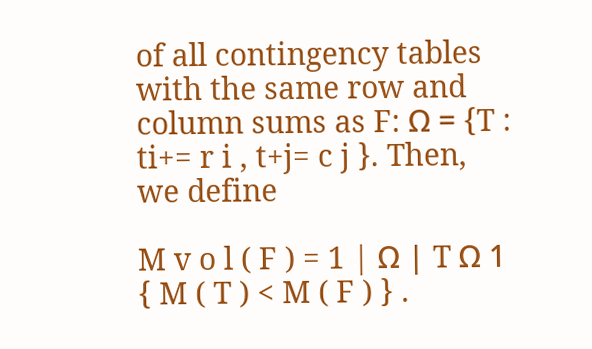of all contingency tables with the same row and column sums as F: Ω = {T : ti+= r i , t+j= c j }. Then, we define

M v o l ( F ) = 1 | Ω | T Ω 1 { M ( T ) < M ( F ) } .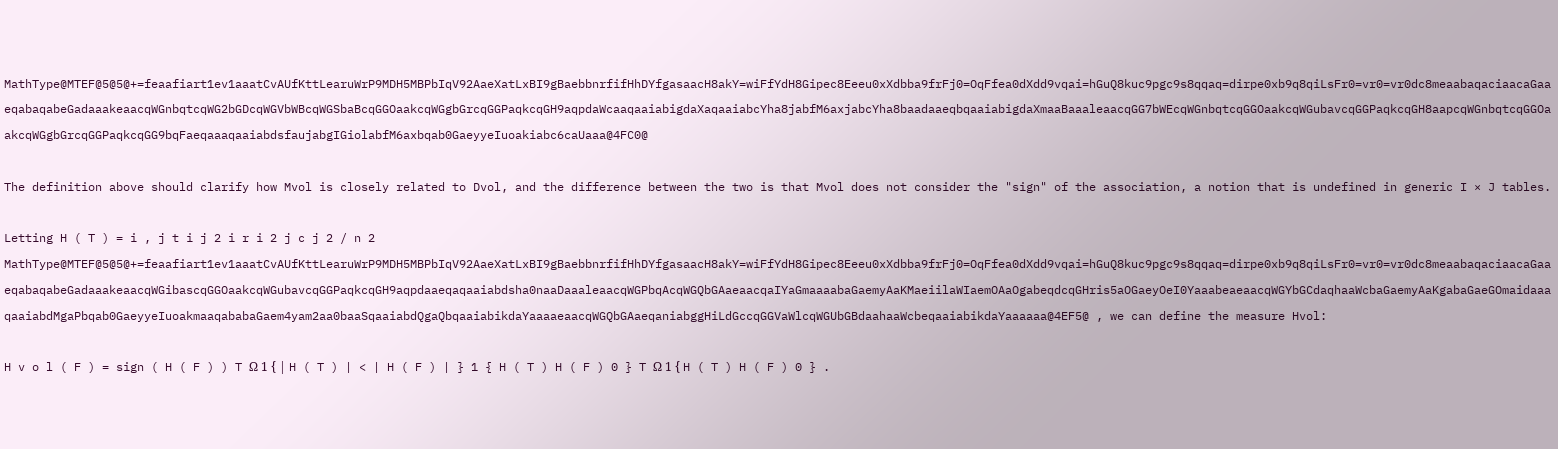MathType@MTEF@5@5@+=feaafiart1ev1aaatCvAUfKttLearuWrP9MDH5MBPbIqV92AaeXatLxBI9gBaebbnrfifHhDYfgasaacH8akY=wiFfYdH8Gipec8Eeeu0xXdbba9frFj0=OqFfea0dXdd9vqai=hGuQ8kuc9pgc9s8qqaq=dirpe0xb9q8qiLsFr0=vr0=vr0dc8meaabaqaciaacaGaaeqabaqabeGadaaakeaacqWGnbqtcqWG2bGDcqWGVbWBcqWGSbaBcqGGOaakcqWGgbGrcqGGPaqkcqGH9aqpdaWcaaqaaiabigdaXaqaaiabcYha8jabfM6axjabcYha8baadaaeqbqaaiabigdaXmaaBaaaleaacqGG7bWEcqWGnbqtcqGGOaakcqWGubavcqGGPaqkcqGH8aapcqWGnbqtcqGGOaakcqWGgbGrcqGGPaqkcqGG9bqFaeqaaaqaaiabdsfaujabgIGiolabfM6axbqab0GaeyyeIuoakiabc6caUaaa@4FC0@

The definition above should clarify how Mvol is closely related to Dvol, and the difference between the two is that Mvol does not consider the "sign" of the association, a notion that is undefined in generic I × J tables.

Letting H ( T ) = i , j t i j 2 i r i 2 j c j 2 / n 2 MathType@MTEF@5@5@+=feaafiart1ev1aaatCvAUfKttLearuWrP9MDH5MBPbIqV92AaeXatLxBI9gBaebbnrfifHhDYfgasaacH8akY=wiFfYdH8Gipec8Eeeu0xXdbba9frFj0=OqFfea0dXdd9vqai=hGuQ8kuc9pgc9s8qqaq=dirpe0xb9q8qiLsFr0=vr0=vr0dc8meaabaqaciaacaGaaeqabaqabeGadaaakeaacqWGibascqGGOaakcqWGubavcqGGPaqkcqGH9aqpdaaeqaqaaiabdsha0naaDaaaleaacqWGPbqAcqWGQbGAaeaacqaIYaGmaaaabaGaemyAaKMaeiilaWIaemOAaOgabeqdcqGHris5aOGaeyOeI0YaaabeaeaacqWGYbGCdaqhaaWcbaGaemyAaKgabaGaeGOmaidaaaqaaiabdMgaPbqab0GaeyyeIuoakmaaqababaGaem4yam2aa0baaSqaaiabdQgaQbqaaiabikdaYaaaaeaacqWGQbGAaeqaniabggHiLdGccqGGVaWlcqWGUbGBdaahaaWcbeqaaiabikdaYaaaaaa@4EF5@ , we can define the measure Hvol:

H v o l ( F ) = sign ( H ( F ) ) T Ω 1 { | H ( T ) | < | H ( F ) | } 1 { H ( T ) H ( F ) 0 } T Ω 1 { H ( T ) H ( F ) 0 } .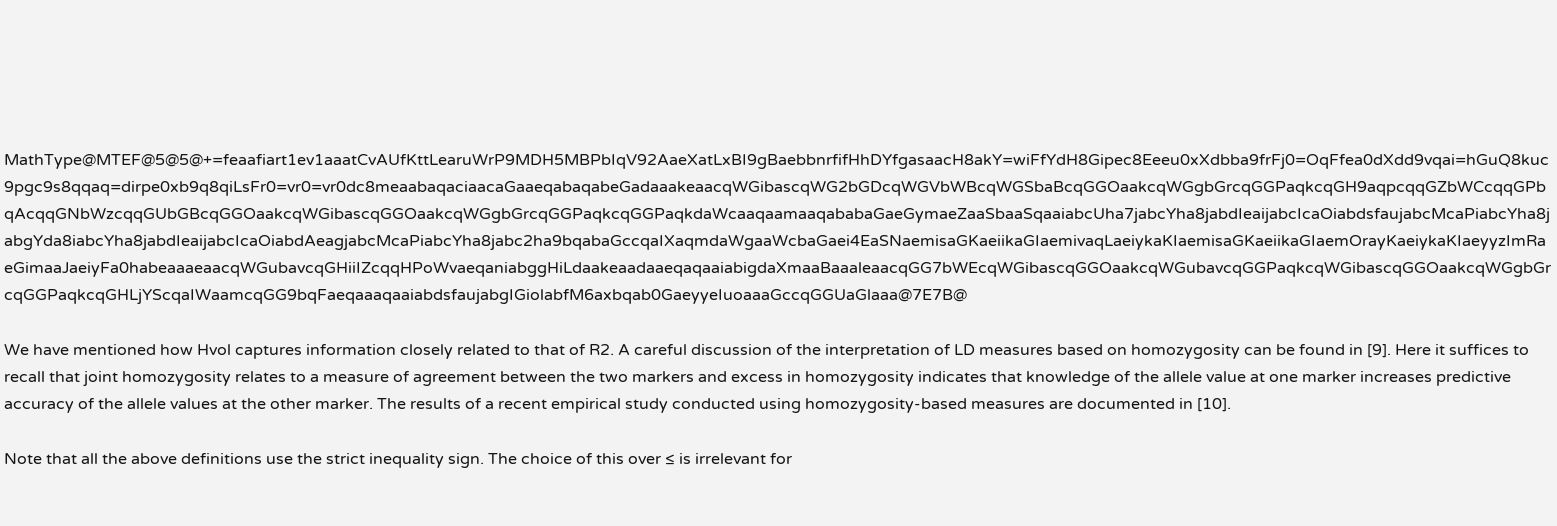MathType@MTEF@5@5@+=feaafiart1ev1aaatCvAUfKttLearuWrP9MDH5MBPbIqV92AaeXatLxBI9gBaebbnrfifHhDYfgasaacH8akY=wiFfYdH8Gipec8Eeeu0xXdbba9frFj0=OqFfea0dXdd9vqai=hGuQ8kuc9pgc9s8qqaq=dirpe0xb9q8qiLsFr0=vr0=vr0dc8meaabaqaciaacaGaaeqabaqabeGadaaakeaacqWGibascqWG2bGDcqWGVbWBcqWGSbaBcqGGOaakcqWGgbGrcqGGPaqkcqGH9aqpcqqGZbWCcqqGPbqAcqqGNbWzcqqGUbGBcqGGOaakcqWGibascqGGOaakcqWGgbGrcqGGPaqkcqGGPaqkdaWcaaqaamaaqababaGaeGymaeZaaSbaaSqaaiabcUha7jabcYha8jabdIeaijabcIcaOiabdsfaujabcMcaPiabcYha8jabgYda8iabcYha8jabdIeaijabcIcaOiabdAeagjabcMcaPiabcYha8jabc2ha9bqabaGccqaIXaqmdaWgaaWcbaGaei4EaSNaemisaGKaeiikaGIaemivaqLaeiykaKIaemisaGKaeiikaGIaemOrayKaeiykaKIaeyyzImRaeGimaaJaeiyFa0habeaaaeaacqWGubavcqGHiiIZcqqHPoWvaeqaniabggHiLdaakeaadaaeqaqaaiabigdaXmaaBaaaleaacqGG7bWEcqWGibascqGGOaakcqWGubavcqGGPaqkcqWGibascqGGOaakcqWGgbGrcqGGPaqkcqGHLjYScqaIWaamcqGG9bqFaeqaaaqaaiabdsfaujabgIGiolabfM6axbqab0GaeyyeIuoaaaGccqGGUaGlaaa@7E7B@

We have mentioned how Hvol captures information closely related to that of R2. A careful discussion of the interpretation of LD measures based on homozygosity can be found in [9]. Here it suffices to recall that joint homozygosity relates to a measure of agreement between the two markers and excess in homozygosity indicates that knowledge of the allele value at one marker increases predictive accuracy of the allele values at the other marker. The results of a recent empirical study conducted using homozygosity-based measures are documented in [10].

Note that all the above definitions use the strict inequality sign. The choice of this over ≤ is irrelevant for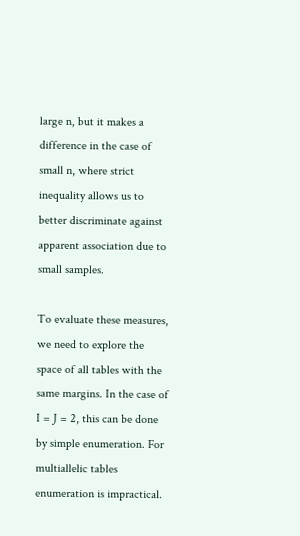large n, but it makes a difference in the case of small n, where strict inequality allows us to better discriminate against apparent association due to small samples.

To evaluate these measures, we need to explore the space of all tables with the same margins. In the case of I = J = 2, this can be done by simple enumeration. For multiallelic tables enumeration is impractical.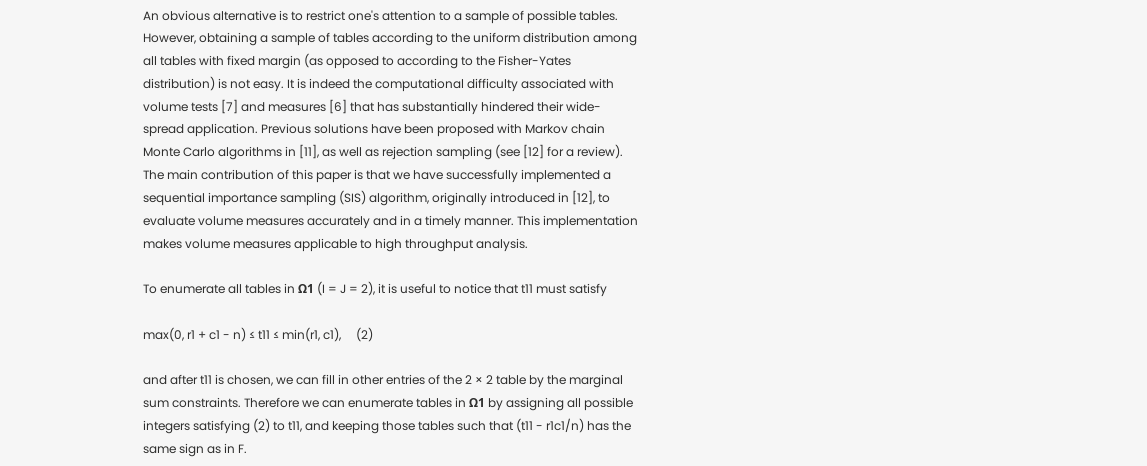An obvious alternative is to restrict one's attention to a sample of possible tables. However, obtaining a sample of tables according to the uniform distribution among all tables with fixed margin (as opposed to according to the Fisher-Yates distribution) is not easy. It is indeed the computational difficulty associated with volume tests [7] and measures [6] that has substantially hindered their wide-spread application. Previous solutions have been proposed with Markov chain Monte Carlo algorithms in [11], as well as rejection sampling (see [12] for a review). The main contribution of this paper is that we have successfully implemented a sequential importance sampling (SIS) algorithm, originally introduced in [12], to evaluate volume measures accurately and in a timely manner. This implementation makes volume measures applicable to high throughput analysis.

To enumerate all tables in Ω1 (I = J = 2), it is useful to notice that t11 must satisfy

max(0, r1 + c1 - n) ≤ t11 ≤ min(r1, c1),     (2)

and after t11 is chosen, we can fill in other entries of the 2 × 2 table by the marginal sum constraints. Therefore we can enumerate tables in Ω1 by assigning all possible integers satisfying (2) to t11, and keeping those tables such that (t11 - r1c1/n) has the same sign as in F.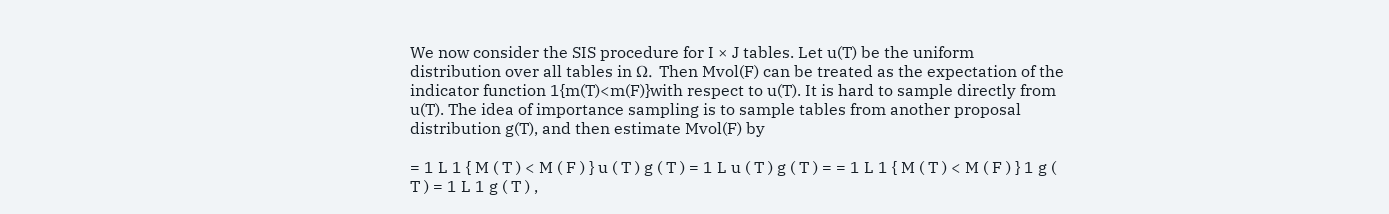We now consider the SIS procedure for I × J tables. Let u(T) be the uniform distribution over all tables in Ω. Then Mvol(F) can be treated as the expectation of the indicator function 1{m(T)<m(F)}with respect to u(T). It is hard to sample directly from u(T). The idea of importance sampling is to sample tables from another proposal distribution g(T), and then estimate Mvol(F) by

= 1 L 1 { M ( T ) < M ( F ) } u ( T ) g ( T ) = 1 L u ( T ) g ( T ) = = 1 L 1 { M ( T ) < M ( F ) } 1 g ( T ) = 1 L 1 g ( T ) ,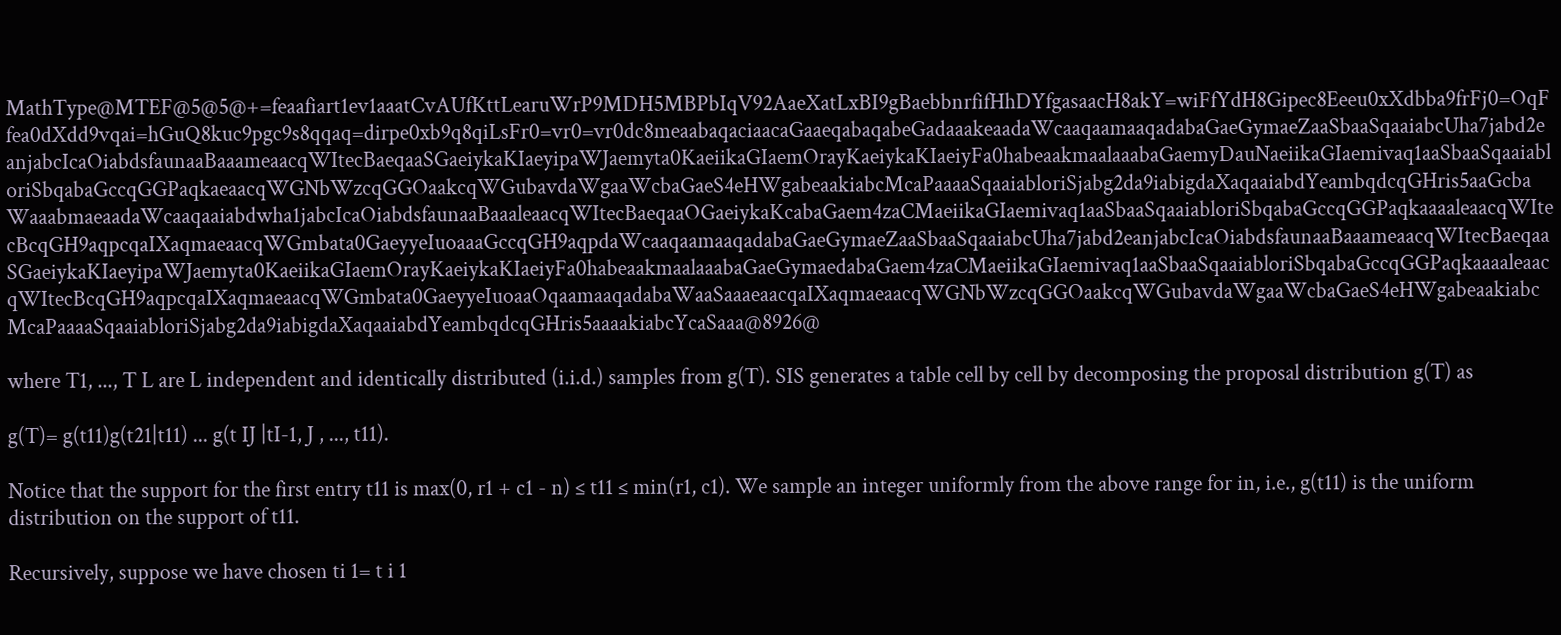MathType@MTEF@5@5@+=feaafiart1ev1aaatCvAUfKttLearuWrP9MDH5MBPbIqV92AaeXatLxBI9gBaebbnrfifHhDYfgasaacH8akY=wiFfYdH8Gipec8Eeeu0xXdbba9frFj0=OqFfea0dXdd9vqai=hGuQ8kuc9pgc9s8qqaq=dirpe0xb9q8qiLsFr0=vr0=vr0dc8meaabaqaciaacaGaaeqabaqabeGadaaakeaadaWcaaqaamaaqadabaGaeGymaeZaaSbaaSqaaiabcUha7jabd2eanjabcIcaOiabdsfaunaaBaaameaacqWItecBaeqaaSGaeiykaKIaeyipaWJaemyta0KaeiikaGIaemOrayKaeiykaKIaeiyFa0habeaakmaalaaabaGaemyDauNaeiikaGIaemivaq1aaSbaaSqaaiabloriSbqabaGccqGGPaqkaeaacqWGNbWzcqGGOaakcqWGubavdaWgaaWcbaGaeS4eHWgabeaakiabcMcaPaaaaSqaaiabloriSjabg2da9iabigdaXaqaaiabdYeambqdcqGHris5aaGcbaWaaabmaeaadaWcaaqaaiabdwha1jabcIcaOiabdsfaunaaBaaaleaacqWItecBaeqaaOGaeiykaKcabaGaem4zaCMaeiikaGIaemivaq1aaSbaaSqaaiabloriSbqabaGccqGGPaqkaaaaleaacqWItecBcqGH9aqpcqaIXaqmaeaacqWGmbata0GaeyyeIuoaaaGccqGH9aqpdaWcaaqaamaaqadabaGaeGymaeZaaSbaaSqaaiabcUha7jabd2eanjabcIcaOiabdsfaunaaBaaameaacqWItecBaeqaaSGaeiykaKIaeyipaWJaemyta0KaeiikaGIaemOrayKaeiykaKIaeiyFa0habeaakmaalaaabaGaeGymaedabaGaem4zaCMaeiikaGIaemivaq1aaSbaaSqaaiabloriSbqabaGccqGGPaqkaaaaleaacqWItecBcqGH9aqpcqaIXaqmaeaacqWGmbata0GaeyyeIuoaaOqaamaaqadabaWaaSaaaeaacqaIXaqmaeaacqWGNbWzcqGGOaakcqWGubavdaWgaaWcbaGaeS4eHWgabeaakiabcMcaPaaaaSqaaiabloriSjabg2da9iabigdaXaqaaiabdYeambqdcqGHris5aaaakiabcYcaSaaa@8926@

where T1, ..., T L are L independent and identically distributed (i.i.d.) samples from g(T). SIS generates a table cell by cell by decomposing the proposal distribution g(T) as

g(T)= g(t11)g(t21|t11) ... g(t IJ |tI-1, J , ..., t11).

Notice that the support for the first entry t11 is max(0, r1 + c1 - n) ≤ t11 ≤ min(r1, c1). We sample an integer uniformly from the above range for in, i.e., g(t11) is the uniform distribution on the support of t11.

Recursively, suppose we have chosen ti 1= t i 1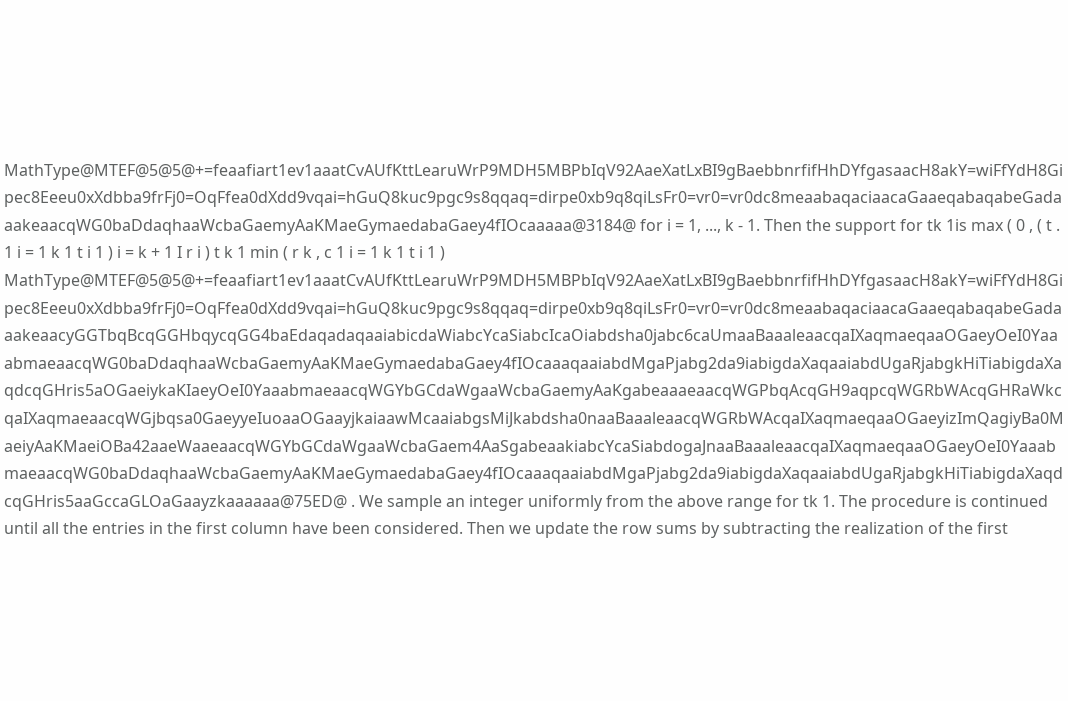MathType@MTEF@5@5@+=feaafiart1ev1aaatCvAUfKttLearuWrP9MDH5MBPbIqV92AaeXatLxBI9gBaebbnrfifHhDYfgasaacH8akY=wiFfYdH8Gipec8Eeeu0xXdbba9frFj0=OqFfea0dXdd9vqai=hGuQ8kuc9pgc9s8qqaq=dirpe0xb9q8qiLsFr0=vr0=vr0dc8meaabaqaciaacaGaaeqabaqabeGadaaakeaacqWG0baDdaqhaaWcbaGaemyAaKMaeGymaedabaGaey4fIOcaaaaa@3184@ for i = 1, ..., k - 1. Then the support for tk 1is max ( 0 , ( t . 1 i = 1 k 1 t i 1 ) i = k + 1 I r i ) t k 1 min ( r k , c 1 i = 1 k 1 t i 1 ) MathType@MTEF@5@5@+=feaafiart1ev1aaatCvAUfKttLearuWrP9MDH5MBPbIqV92AaeXatLxBI9gBaebbnrfifHhDYfgasaacH8akY=wiFfYdH8Gipec8Eeeu0xXdbba9frFj0=OqFfea0dXdd9vqai=hGuQ8kuc9pgc9s8qqaq=dirpe0xb9q8qiLsFr0=vr0=vr0dc8meaabaqaciaacaGaaeqabaqabeGadaaakeaacyGGTbqBcqGGHbqycqGG4baEdaqadaqaaiabicdaWiabcYcaSiabcIcaOiabdsha0jabc6caUmaaBaaaleaacqaIXaqmaeqaaOGaeyOeI0YaaabmaeaacqWG0baDdaqhaaWcbaGaemyAaKMaeGymaedabaGaey4fIOcaaaqaaiabdMgaPjabg2da9iabigdaXaqaaiabdUgaRjabgkHiTiabigdaXaqdcqGHris5aOGaeiykaKIaeyOeI0YaaabmaeaacqWGYbGCdaWgaaWcbaGaemyAaKgabeaaaeaacqWGPbqAcqGH9aqpcqWGRbWAcqGHRaWkcqaIXaqmaeaacqWGjbqsa0GaeyyeIuoaaOGaayjkaiaawMcaaiabgsMiJkabdsha0naaBaaaleaacqWGRbWAcqaIXaqmaeqaaOGaeyizImQagiyBa0MaeiyAaKMaeiOBa42aaeWaaeaacqWGYbGCdaWgaaWcbaGaem4AaSgabeaakiabcYcaSiabdogaJnaaBaaaleaacqaIXaqmaeqaaOGaeyOeI0YaaabmaeaacqWG0baDdaqhaaWcbaGaemyAaKMaeGymaedabaGaey4fIOcaaaqaaiabdMgaPjabg2da9iabigdaXaqaaiabdUgaRjabgkHiTiabigdaXaqdcqGHris5aaGccaGLOaGaayzkaaaaaa@75ED@ . We sample an integer uniformly from the above range for tk 1. The procedure is continued until all the entries in the first column have been considered. Then we update the row sums by subtracting the realization of the first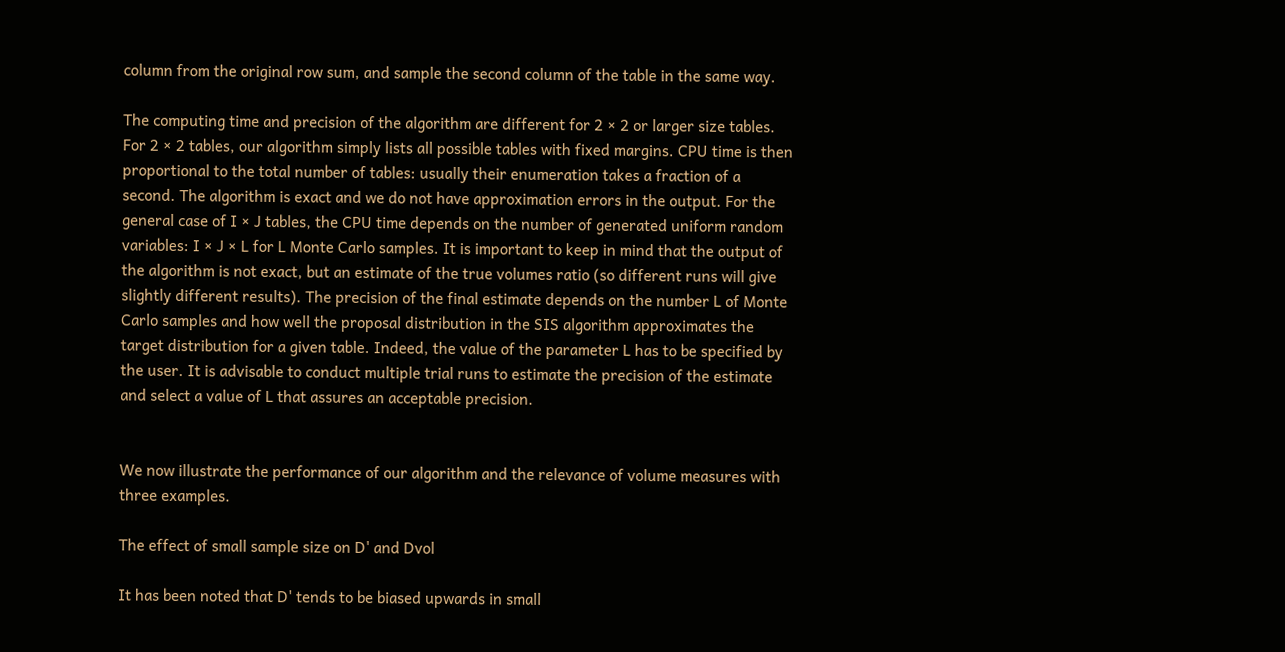column from the original row sum, and sample the second column of the table in the same way.

The computing time and precision of the algorithm are different for 2 × 2 or larger size tables. For 2 × 2 tables, our algorithm simply lists all possible tables with fixed margins. CPU time is then proportional to the total number of tables: usually their enumeration takes a fraction of a second. The algorithm is exact and we do not have approximation errors in the output. For the general case of I × J tables, the CPU time depends on the number of generated uniform random variables: I × J × L for L Monte Carlo samples. It is important to keep in mind that the output of the algorithm is not exact, but an estimate of the true volumes ratio (so different runs will give slightly different results). The precision of the final estimate depends on the number L of Monte Carlo samples and how well the proposal distribution in the SIS algorithm approximates the target distribution for a given table. Indeed, the value of the parameter L has to be specified by the user. It is advisable to conduct multiple trial runs to estimate the precision of the estimate and select a value of L that assures an acceptable precision.


We now illustrate the performance of our algorithm and the relevance of volume measures with three examples.

The effect of small sample size on D' and Dvol

It has been noted that D' tends to be biased upwards in small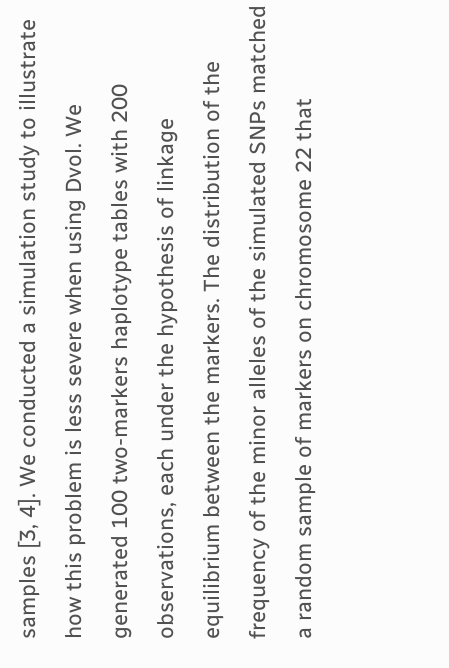samples [3, 4]. We conducted a simulation study to illustrate how this problem is less severe when using Dvol. We generated 100 two-markers haplotype tables with 200 observations, each under the hypothesis of linkage equilibrium between the markers. The distribution of the frequency of the minor alleles of the simulated SNPs matched a random sample of markers on chromosome 22 that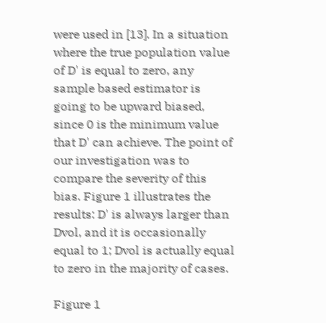were used in [13]. In a situation where the true population value of D' is equal to zero, any sample based estimator is going to be upward biased, since 0 is the minimum value that D' can achieve. The point of our investigation was to compare the severity of this bias. Figure 1 illustrates the results: D' is always larger than Dvol, and it is occasionally equal to 1; Dvol is actually equal to zero in the majority of cases.

Figure 1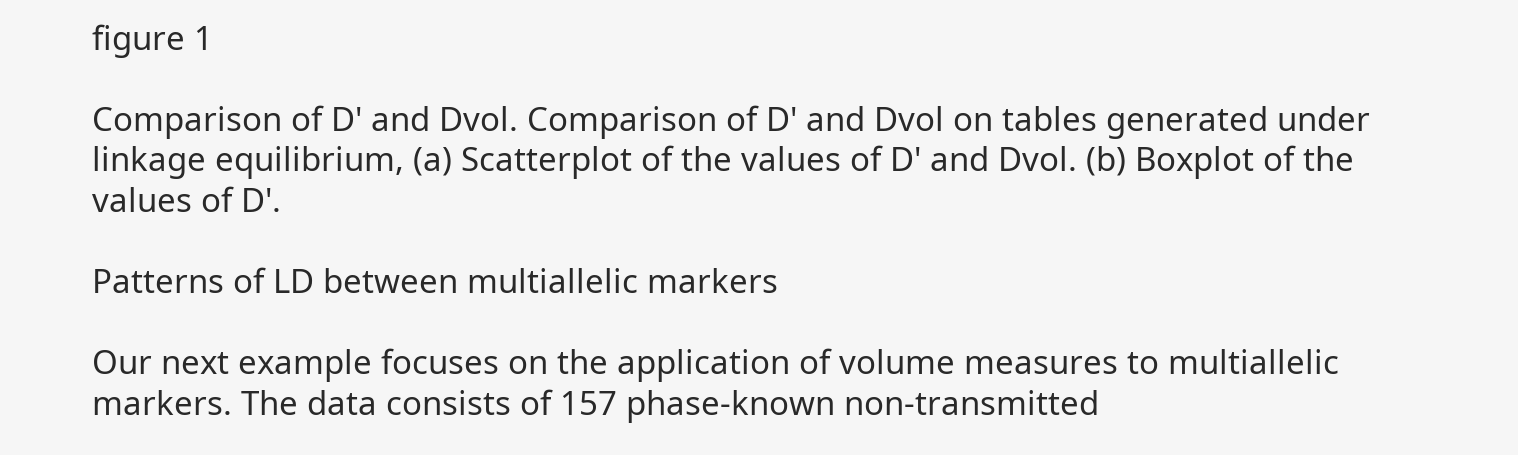figure 1

Comparison of D' and Dvol. Comparison of D' and Dvol on tables generated under linkage equilibrium, (a) Scatterplot of the values of D' and Dvol. (b) Boxplot of the values of D'.

Patterns of LD between multiallelic markers

Our next example focuses on the application of volume measures to multiallelic markers. The data consists of 157 phase-known non-transmitted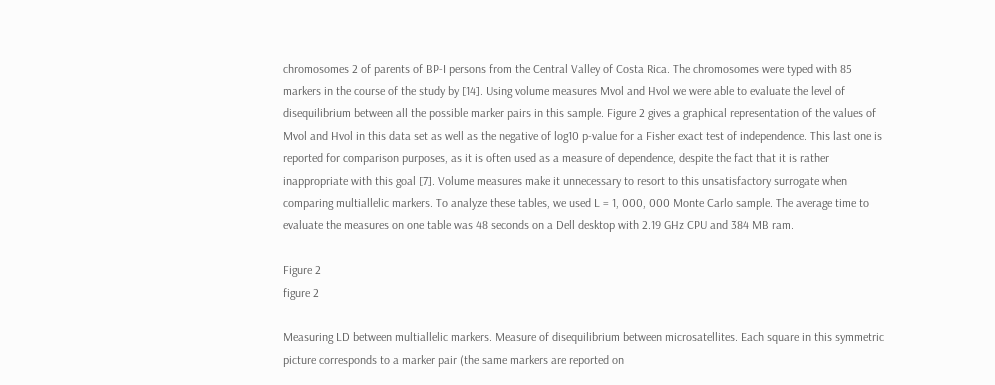chromosomes 2 of parents of BP-I persons from the Central Valley of Costa Rica. The chromosomes were typed with 85 markers in the course of the study by [14]. Using volume measures Mvol and Hvol we were able to evaluate the level of disequilibrium between all the possible marker pairs in this sample. Figure 2 gives a graphical representation of the values of Mvol and Hvol in this data set as well as the negative of log10 p-value for a Fisher exact test of independence. This last one is reported for comparison purposes, as it is often used as a measure of dependence, despite the fact that it is rather inappropriate with this goal [7]. Volume measures make it unnecessary to resort to this unsatisfactory surrogate when comparing multiallelic markers. To analyze these tables, we used L = 1, 000, 000 Monte Carlo sample. The average time to evaluate the measures on one table was 48 seconds on a Dell desktop with 2.19 GHz CPU and 384 MB ram.

Figure 2
figure 2

Measuring LD between multiallelic markers. Measure of disequilibrium between microsatellites. Each square in this symmetric picture corresponds to a marker pair (the same markers are reported on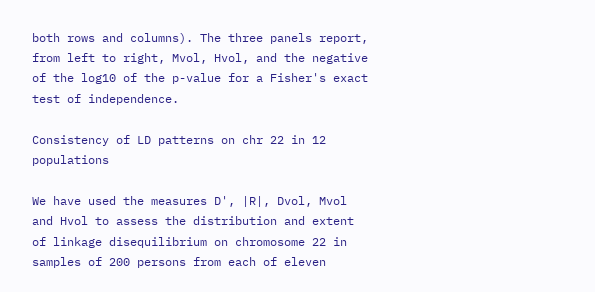both rows and columns). The three panels report, from left to right, Mvol, Hvol, and the negative of the log10 of the p-value for a Fisher's exact test of independence.

Consistency of LD patterns on chr 22 in 12 populations

We have used the measures D', |R|, Dvol, Mvol and Hvol to assess the distribution and extent of linkage disequilibrium on chromosome 22 in samples of 200 persons from each of eleven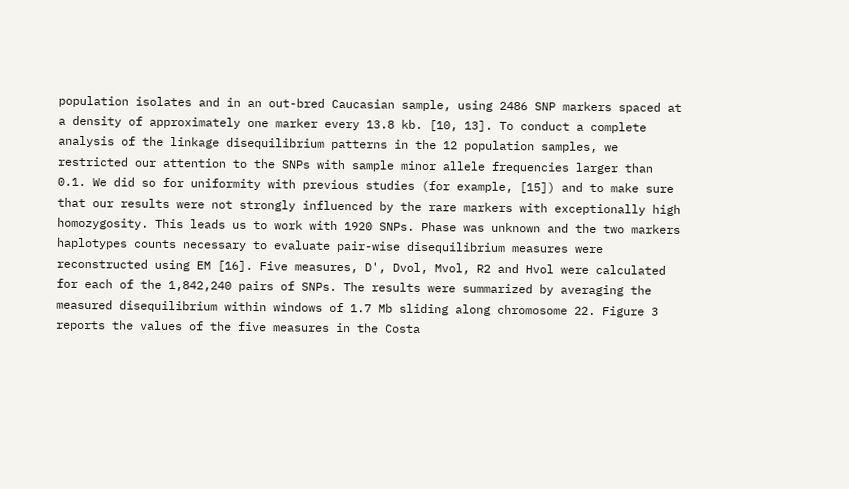population isolates and in an out-bred Caucasian sample, using 2486 SNP markers spaced at a density of approximately one marker every 13.8 kb. [10, 13]. To conduct a complete analysis of the linkage disequilibrium patterns in the 12 population samples, we restricted our attention to the SNPs with sample minor allele frequencies larger than 0.1. We did so for uniformity with previous studies (for example, [15]) and to make sure that our results were not strongly influenced by the rare markers with exceptionally high homozygosity. This leads us to work with 1920 SNPs. Phase was unknown and the two markers haplotypes counts necessary to evaluate pair-wise disequilibrium measures were reconstructed using EM [16]. Five measures, D', Dvol, Mvol, R2 and Hvol were calculated for each of the 1,842,240 pairs of SNPs. The results were summarized by averaging the measured disequilibrium within windows of 1.7 Mb sliding along chromosome 22. Figure 3 reports the values of the five measures in the Costa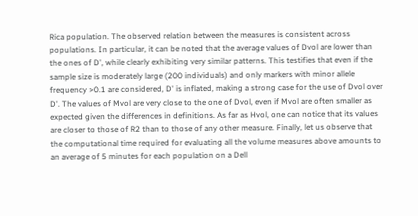Rica population. The observed relation between the measures is consistent across populations. In particular, it can be noted that the average values of Dvol are lower than the ones of D', while clearly exhibiting very similar patterns. This testifies that even if the sample size is moderately large (200 individuals) and only markers with minor allele frequency >0.1 are considered, D' is inflated, making a strong case for the use of Dvol over D'. The values of Mvol are very close to the one of Dvol, even if Mvol are often smaller as expected given the differences in definitions. As far as Hvol, one can notice that its values are closer to those of R2 than to those of any other measure. Finally, let us observe that the computational time required for evaluating all the volume measures above amounts to an average of 5 minutes for each population on a Dell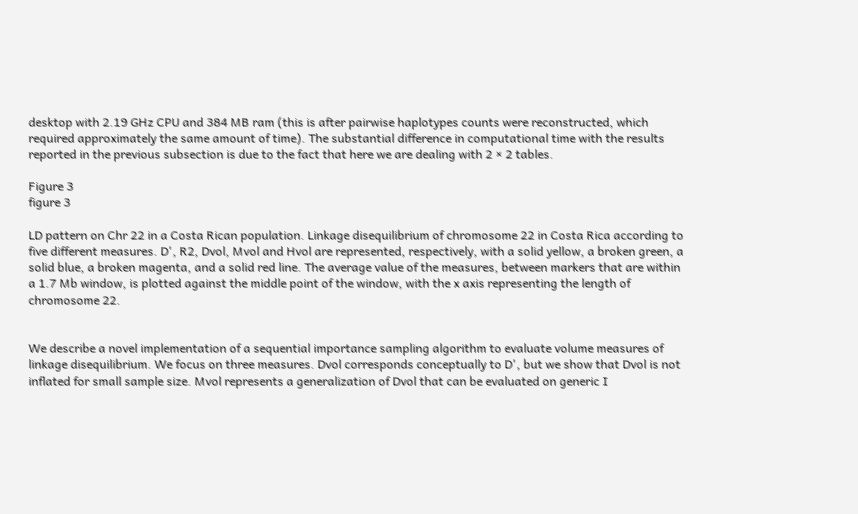desktop with 2.19 GHz CPU and 384 MB ram (this is after pairwise haplotypes counts were reconstructed, which required approximately the same amount of time). The substantial difference in computational time with the results reported in the previous subsection is due to the fact that here we are dealing with 2 × 2 tables.

Figure 3
figure 3

LD pattern on Chr 22 in a Costa Rican population. Linkage disequilibrium of chromosome 22 in Costa Rica according to five different measures. D', R2, Dvol, Mvol and Hvol are represented, respectively, with a solid yellow, a broken green, a solid blue, a broken magenta, and a solid red line. The average value of the measures, between markers that are within a 1.7 Mb window, is plotted against the middle point of the window, with the x axis representing the length of chromosome 22.


We describe a novel implementation of a sequential importance sampling algorithm to evaluate volume measures of linkage disequilibrium. We focus on three measures. Dvol corresponds conceptually to D', but we show that Dvol is not inflated for small sample size. Mvol represents a generalization of Dvol that can be evaluated on generic I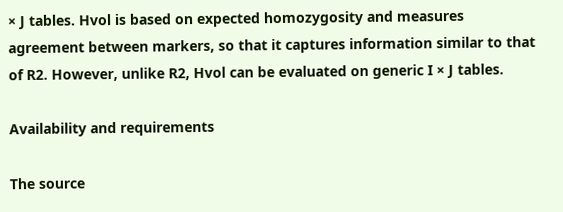× J tables. Hvol is based on expected homozygosity and measures agreement between markers, so that it captures information similar to that of R2. However, unlike R2, Hvol can be evaluated on generic I × J tables.

Availability and requirements

The source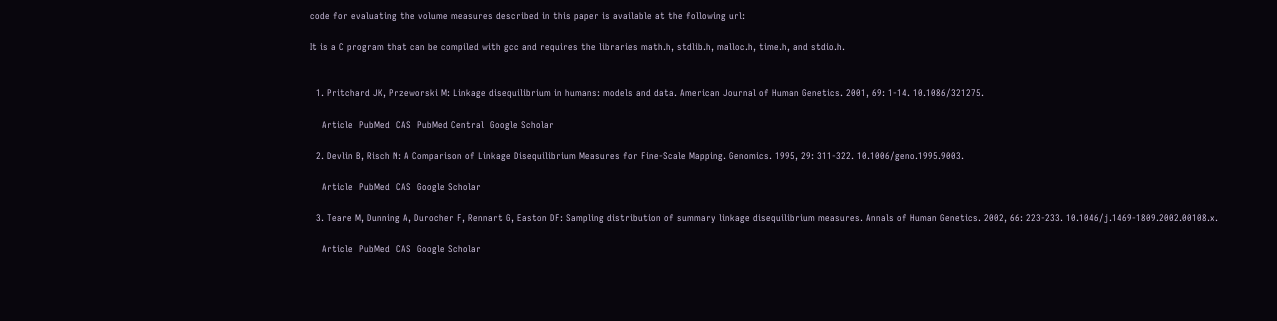code for evaluating the volume measures described in this paper is available at the following url:

It is a C program that can be compiled with gcc and requires the libraries math.h, stdlib.h, malloc.h, time.h, and stdio.h.


  1. Pritchard JK, Przeworski M: Linkage disequilibrium in humans: models and data. American Journal of Human Genetics. 2001, 69: 1-14. 10.1086/321275.

    Article  PubMed  CAS  PubMed Central  Google Scholar

  2. Devlin B, Risch N: A Comparison of Linkage Disequilibrium Measures for Fine-Scale Mapping. Genomics. 1995, 29: 311-322. 10.1006/geno.1995.9003.

    Article  PubMed  CAS  Google Scholar

  3. Teare M, Dunning A, Durocher F, Rennart G, Easton DF: Sampling distribution of summary linkage disequilibrium measures. Annals of Human Genetics. 2002, 66: 223-233. 10.1046/j.1469-1809.2002.00108.x.

    Article  PubMed  CAS  Google Scholar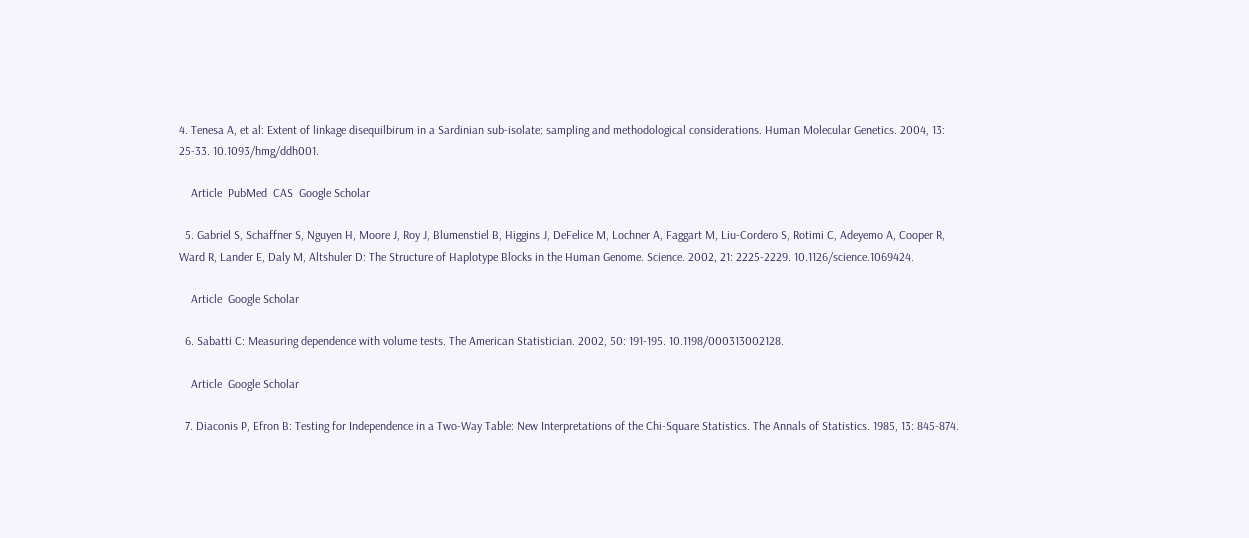4. Tenesa A, et al: Extent of linkage disequilbirum in a Sardinian sub-isolate: sampling and methodological considerations. Human Molecular Genetics. 2004, 13: 25-33. 10.1093/hmg/ddh001.

    Article  PubMed  CAS  Google Scholar

  5. Gabriel S, Schaffner S, Nguyen H, Moore J, Roy J, Blumenstiel B, Higgins J, DeFelice M, Lochner A, Faggart M, Liu-Cordero S, Rotimi C, Adeyemo A, Cooper R, Ward R, Lander E, Daly M, Altshuler D: The Structure of Haplotype Blocks in the Human Genome. Science. 2002, 21: 2225-2229. 10.1126/science.1069424.

    Article  Google Scholar

  6. Sabatti C: Measuring dependence with volume tests. The American Statistician. 2002, 50: 191-195. 10.1198/000313002128.

    Article  Google Scholar

  7. Diaconis P, Efron B: Testing for Independence in a Two-Way Table: New Interpretations of the Chi-Square Statistics. The Annals of Statistics. 1985, 13: 845-874.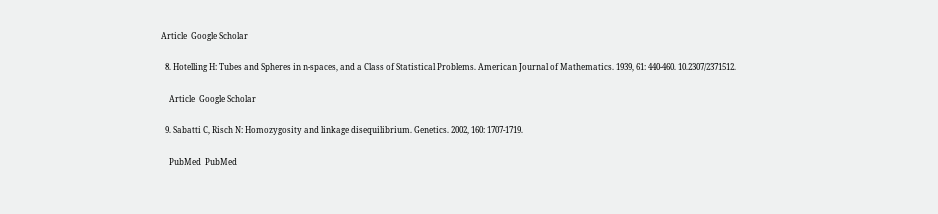Article  Google Scholar

  8. Hotelling H: Tubes and Spheres in n-spaces, and a Class of Statistical Problems. American Journal of Mathematics. 1939, 61: 440-460. 10.2307/2371512.

    Article  Google Scholar

  9. Sabatti C, Risch N: Homozygosity and linkage disequilibrium. Genetics. 2002, 160: 1707-1719.

    PubMed  PubMed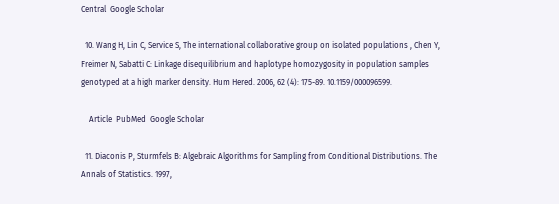Central  Google Scholar

  10. Wang H, Lin C, Service S, The international collaborative group on isolated populations , Chen Y, Freimer N, Sabatti C: Linkage disequilibrium and haplotype homozygosity in population samples genotyped at a high marker density. Hum Hered. 2006, 62 (4): 175-89. 10.1159/000096599.

    Article  PubMed  Google Scholar

  11. Diaconis P, Sturmfels B: Algebraic Algorithms for Sampling from Conditional Distributions. The Annals of Statistics. 1997,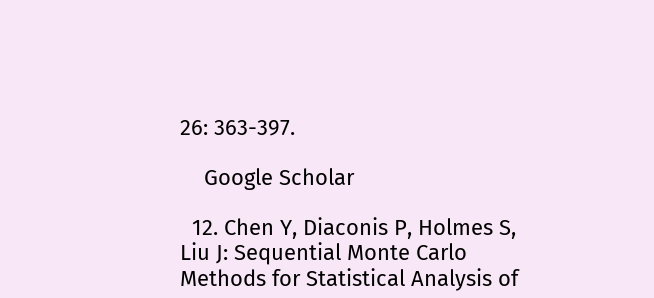26: 363-397.

    Google Scholar

  12. Chen Y, Diaconis P, Holmes S, Liu J: Sequential Monte Carlo Methods for Statistical Analysis of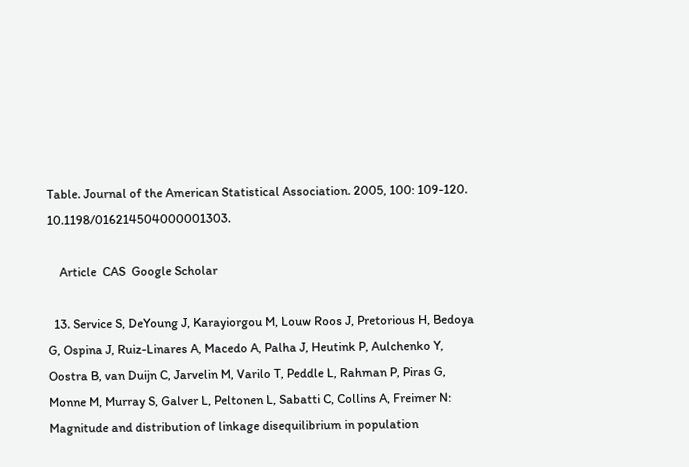Table. Journal of the American Statistical Association. 2005, 100: 109-120. 10.1198/016214504000001303.

    Article  CAS  Google Scholar

  13. Service S, DeYoung J, Karayiorgou M, Louw Roos J, Pretorious H, Bedoya G, Ospina J, Ruiz-Linares A, Macedo A, Palha J, Heutink P, Aulchenko Y, Oostra B, van Duijn C, Jarvelin M, Varilo T, Peddle L, Rahman P, Piras G, Monne M, Murray S, Galver L, Peltonen L, Sabatti C, Collins A, Freimer N: Magnitude and distribution of linkage disequilibrium in population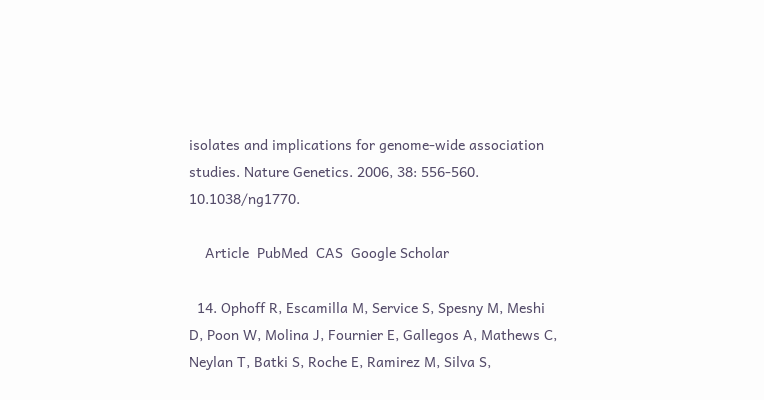isolates and implications for genome-wide association studies. Nature Genetics. 2006, 38: 556-560. 10.1038/ng1770.

    Article  PubMed  CAS  Google Scholar

  14. Ophoff R, Escamilla M, Service S, Spesny M, Meshi D, Poon W, Molina J, Fournier E, Gallegos A, Mathews C, Neylan T, Batki S, Roche E, Ramirez M, Silva S,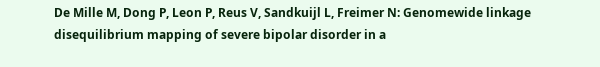De Mille M, Dong P, Leon P, Reus V, Sandkuijl L, Freimer N: Genomewide linkage disequilibrium mapping of severe bipolar disorder in a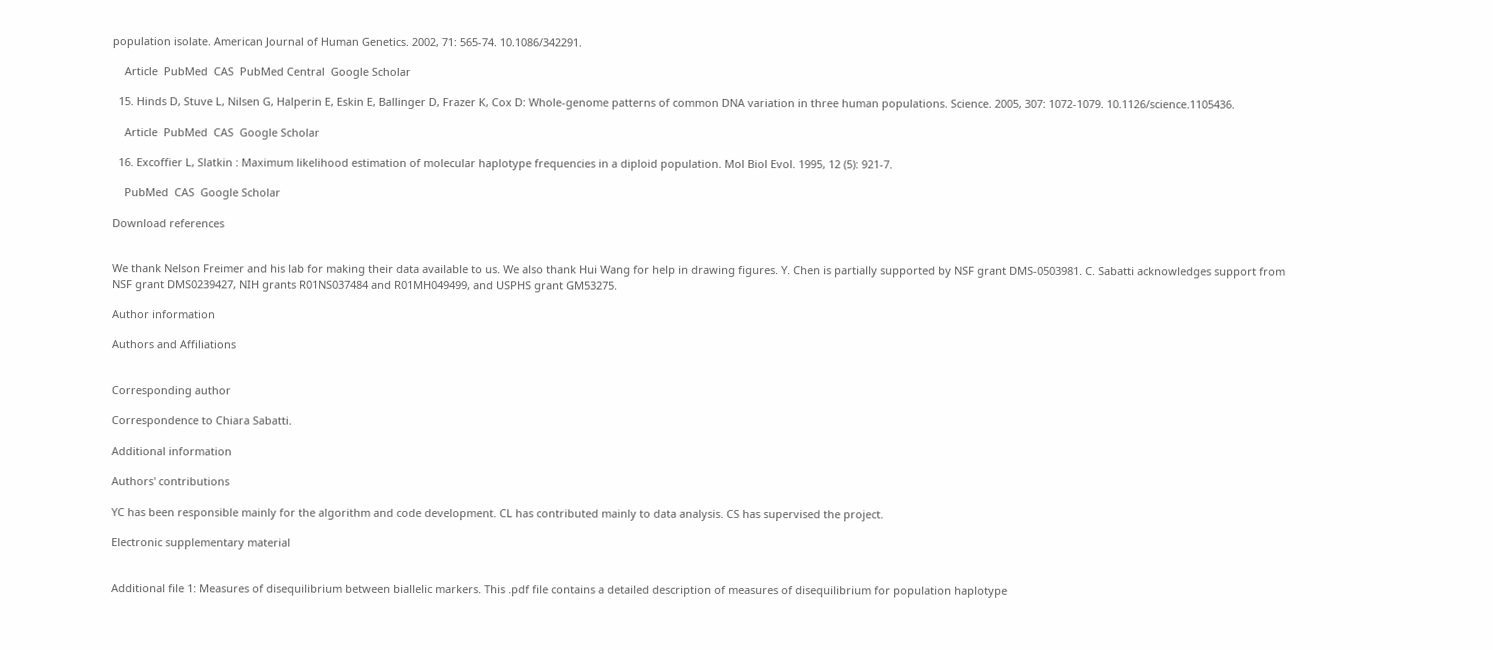population isolate. American Journal of Human Genetics. 2002, 71: 565-74. 10.1086/342291.

    Article  PubMed  CAS  PubMed Central  Google Scholar

  15. Hinds D, Stuve L, Nilsen G, Halperin E, Eskin E, Ballinger D, Frazer K, Cox D: Whole-genome patterns of common DNA variation in three human populations. Science. 2005, 307: 1072-1079. 10.1126/science.1105436.

    Article  PubMed  CAS  Google Scholar

  16. Excoffier L, Slatkin : Maximum likelihood estimation of molecular haplotype frequencies in a diploid population. Mol Biol Evol. 1995, 12 (5): 921-7.

    PubMed  CAS  Google Scholar

Download references


We thank Nelson Freimer and his lab for making their data available to us. We also thank Hui Wang for help in drawing figures. Y. Chen is partially supported by NSF grant DMS-0503981. C. Sabatti acknowledges support from NSF grant DMS0239427, NIH grants R01NS037484 and R01MH049499, and USPHS grant GM53275.

Author information

Authors and Affiliations


Corresponding author

Correspondence to Chiara Sabatti.

Additional information

Authors' contributions

YC has been responsible mainly for the algorithm and code development. CL has contributed mainly to data analysis. CS has supervised the project.

Electronic supplementary material


Additional file 1: Measures of disequilibrium between biallelic markers. This .pdf file contains a detailed description of measures of disequilibrium for population haplotype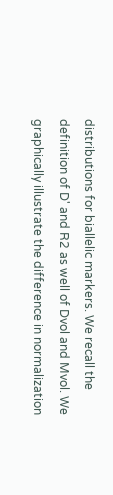distributions for biallelic markers. We recall the definition of D' and R2 as well of Dvol and Mvol. We graphically illustrate the difference in normalization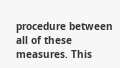procedure between all of these measures. This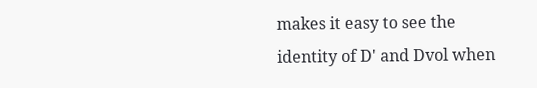makes it easy to see the identity of D' and Dvol when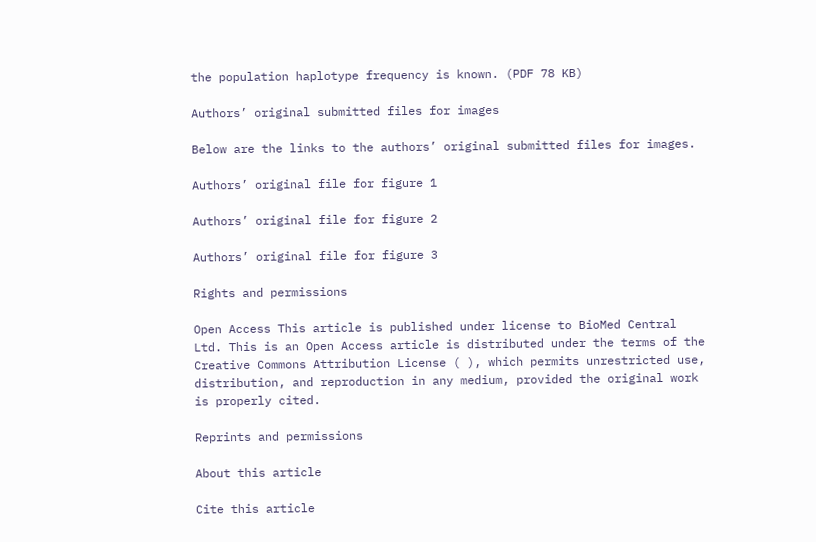the population haplotype frequency is known. (PDF 78 KB)

Authors’ original submitted files for images

Below are the links to the authors’ original submitted files for images.

Authors’ original file for figure 1

Authors’ original file for figure 2

Authors’ original file for figure 3

Rights and permissions

Open Access This article is published under license to BioMed Central Ltd. This is an Open Access article is distributed under the terms of the Creative Commons Attribution License ( ), which permits unrestricted use, distribution, and reproduction in any medium, provided the original work is properly cited.

Reprints and permissions

About this article

Cite this article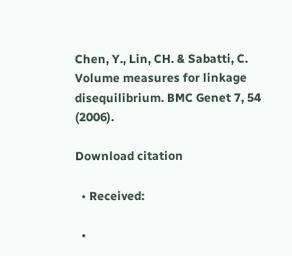Chen, Y., Lin, CH. & Sabatti, C. Volume measures for linkage disequilibrium. BMC Genet 7, 54 (2006).

Download citation

  • Received:

  •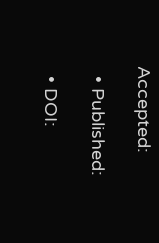Accepted:

  • Published:

  • DOI: